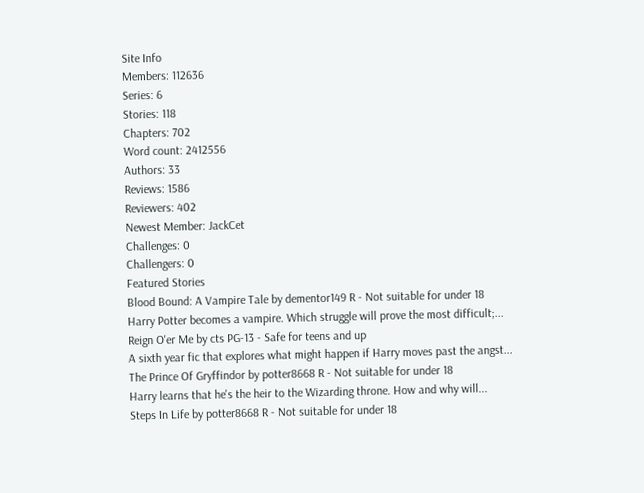Site Info
Members: 112636
Series: 6
Stories: 118
Chapters: 702
Word count: 2412556
Authors: 33
Reviews: 1586
Reviewers: 402
Newest Member: JackCet
Challenges: 0
Challengers: 0
Featured Stories
Blood Bound: A Vampire Tale by dementor149 R - Not suitable for under 18
Harry Potter becomes a vampire. Which struggle will prove the most difficult;...
Reign O'er Me by cts PG-13 - Safe for teens and up
A sixth year fic that explores what might happen if Harry moves past the angst...
The Prince Of Gryffindor by potter8668 R - Not suitable for under 18
Harry learns that he's the heir to the Wizarding throne. How and why will...
Steps In Life by potter8668 R - Not suitable for under 18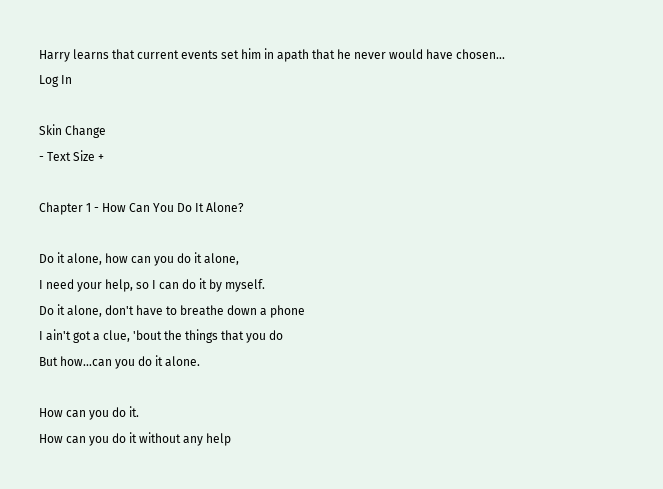Harry learns that current events set him in apath that he never would have chosen...
Log In

Skin Change
- Text Size +

Chapter 1 - How Can You Do It Alone?

Do it alone, how can you do it alone,
I need your help, so I can do it by myself.
Do it alone, don't have to breathe down a phone
I ain't got a clue, 'bout the things that you do
But how...can you do it alone.

How can you do it.
How can you do it without any help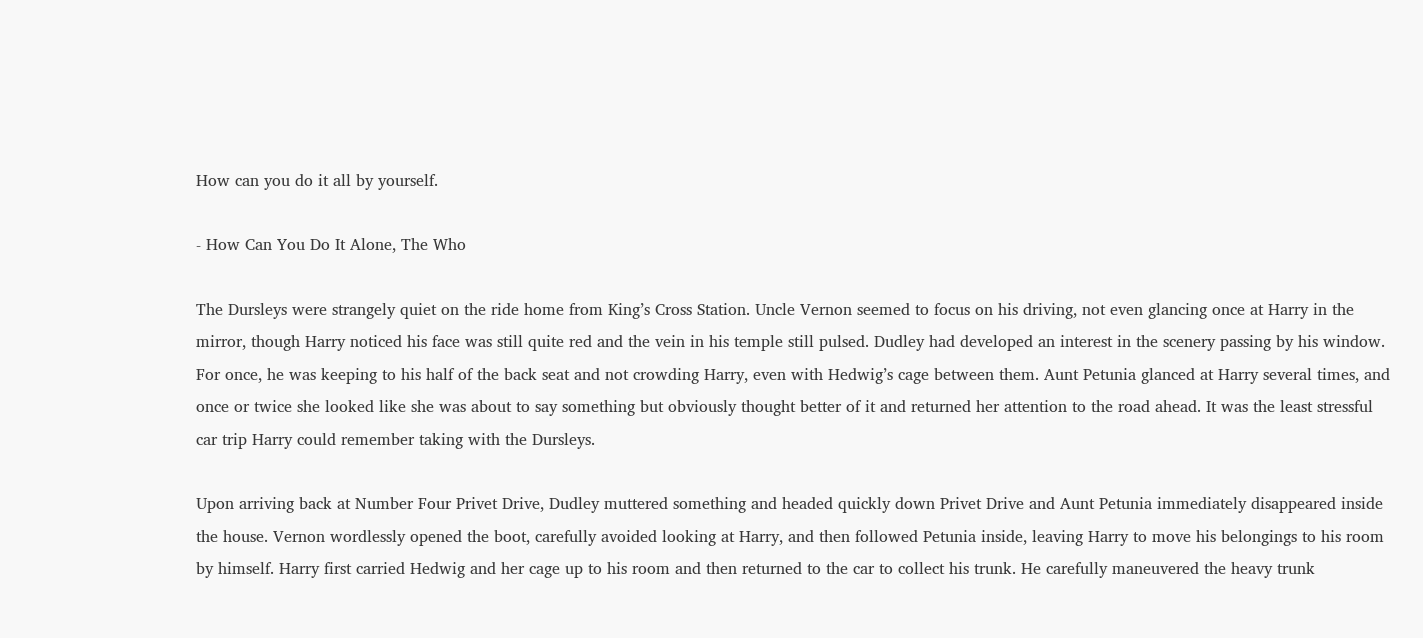How can you do it all by yourself.

- How Can You Do It Alone, The Who

The Dursleys were strangely quiet on the ride home from King’s Cross Station. Uncle Vernon seemed to focus on his driving, not even glancing once at Harry in the mirror, though Harry noticed his face was still quite red and the vein in his temple still pulsed. Dudley had developed an interest in the scenery passing by his window. For once, he was keeping to his half of the back seat and not crowding Harry, even with Hedwig’s cage between them. Aunt Petunia glanced at Harry several times, and once or twice she looked like she was about to say something but obviously thought better of it and returned her attention to the road ahead. It was the least stressful car trip Harry could remember taking with the Dursleys.

Upon arriving back at Number Four Privet Drive, Dudley muttered something and headed quickly down Privet Drive and Aunt Petunia immediately disappeared inside the house. Vernon wordlessly opened the boot, carefully avoided looking at Harry, and then followed Petunia inside, leaving Harry to move his belongings to his room by himself. Harry first carried Hedwig and her cage up to his room and then returned to the car to collect his trunk. He carefully maneuvered the heavy trunk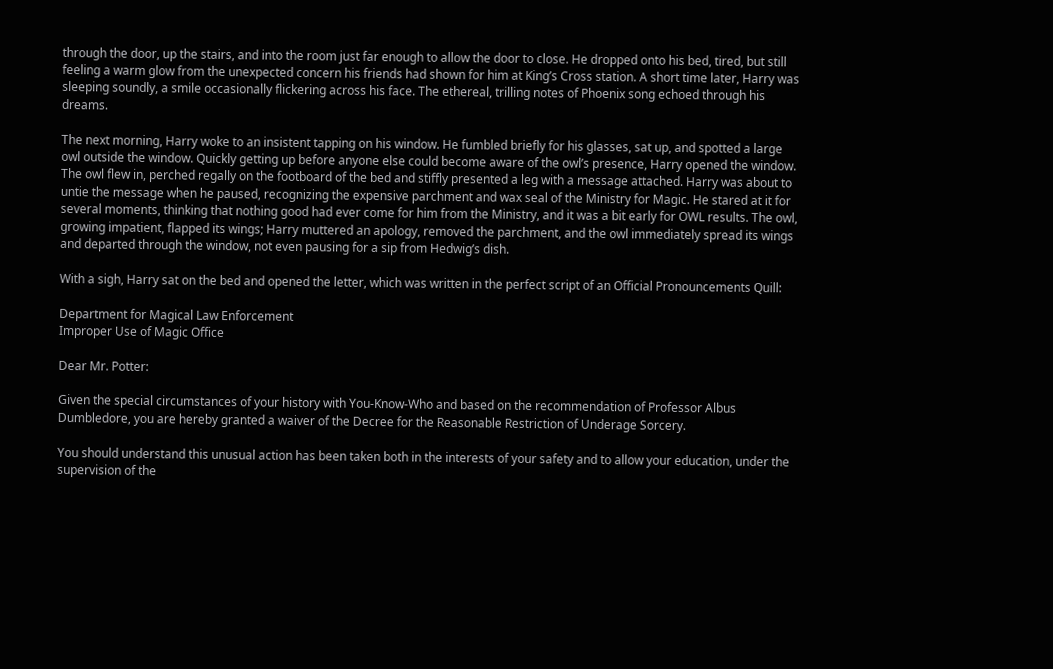through the door, up the stairs, and into the room just far enough to allow the door to close. He dropped onto his bed, tired, but still feeling a warm glow from the unexpected concern his friends had shown for him at King’s Cross station. A short time later, Harry was sleeping soundly, a smile occasionally flickering across his face. The ethereal, trilling notes of Phoenix song echoed through his dreams.

The next morning, Harry woke to an insistent tapping on his window. He fumbled briefly for his glasses, sat up, and spotted a large owl outside the window. Quickly getting up before anyone else could become aware of the owl’s presence, Harry opened the window. The owl flew in, perched regally on the footboard of the bed and stiffly presented a leg with a message attached. Harry was about to untie the message when he paused, recognizing the expensive parchment and wax seal of the Ministry for Magic. He stared at it for several moments, thinking that nothing good had ever come for him from the Ministry, and it was a bit early for OWL results. The owl, growing impatient, flapped its wings; Harry muttered an apology, removed the parchment, and the owl immediately spread its wings and departed through the window, not even pausing for a sip from Hedwig’s dish.

With a sigh, Harry sat on the bed and opened the letter, which was written in the perfect script of an Official Pronouncements Quill:

Department for Magical Law Enforcement
Improper Use of Magic Office

Dear Mr. Potter:

Given the special circumstances of your history with You-Know-Who and based on the recommendation of Professor Albus Dumbledore, you are hereby granted a waiver of the Decree for the Reasonable Restriction of Underage Sorcery.

You should understand this unusual action has been taken both in the interests of your safety and to allow your education, under the supervision of the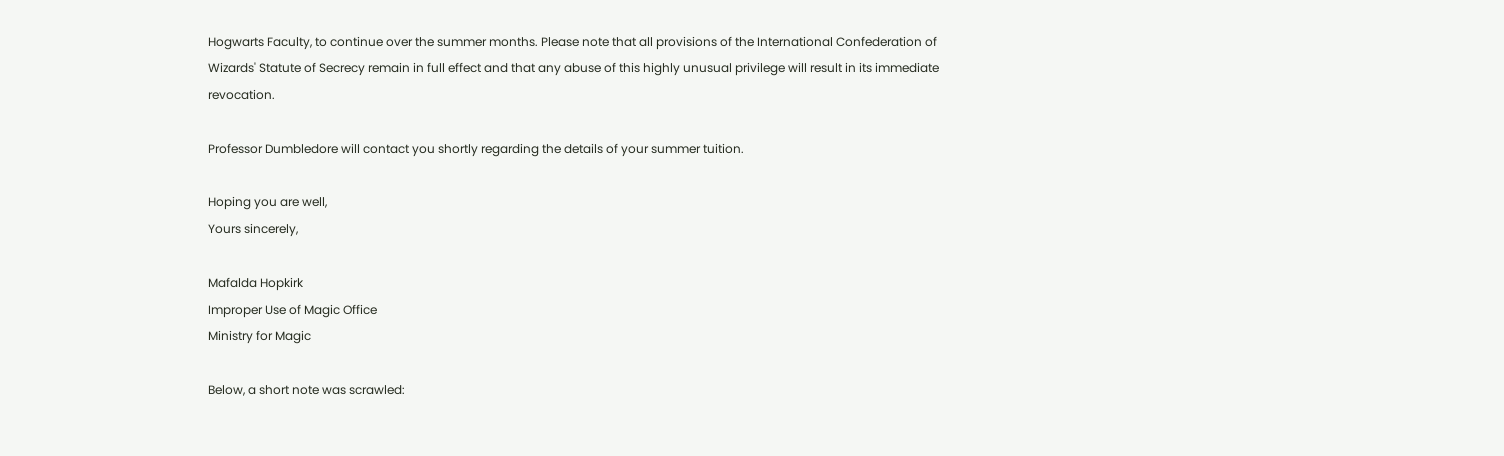Hogwarts Faculty, to continue over the summer months. Please note that all provisions of the International Confederation of Wizards' Statute of Secrecy remain in full effect and that any abuse of this highly unusual privilege will result in its immediate revocation.

Professor Dumbledore will contact you shortly regarding the details of your summer tuition.

Hoping you are well,
Yours sincerely,

Mafalda Hopkirk
Improper Use of Magic Office
Ministry for Magic

Below, a short note was scrawled: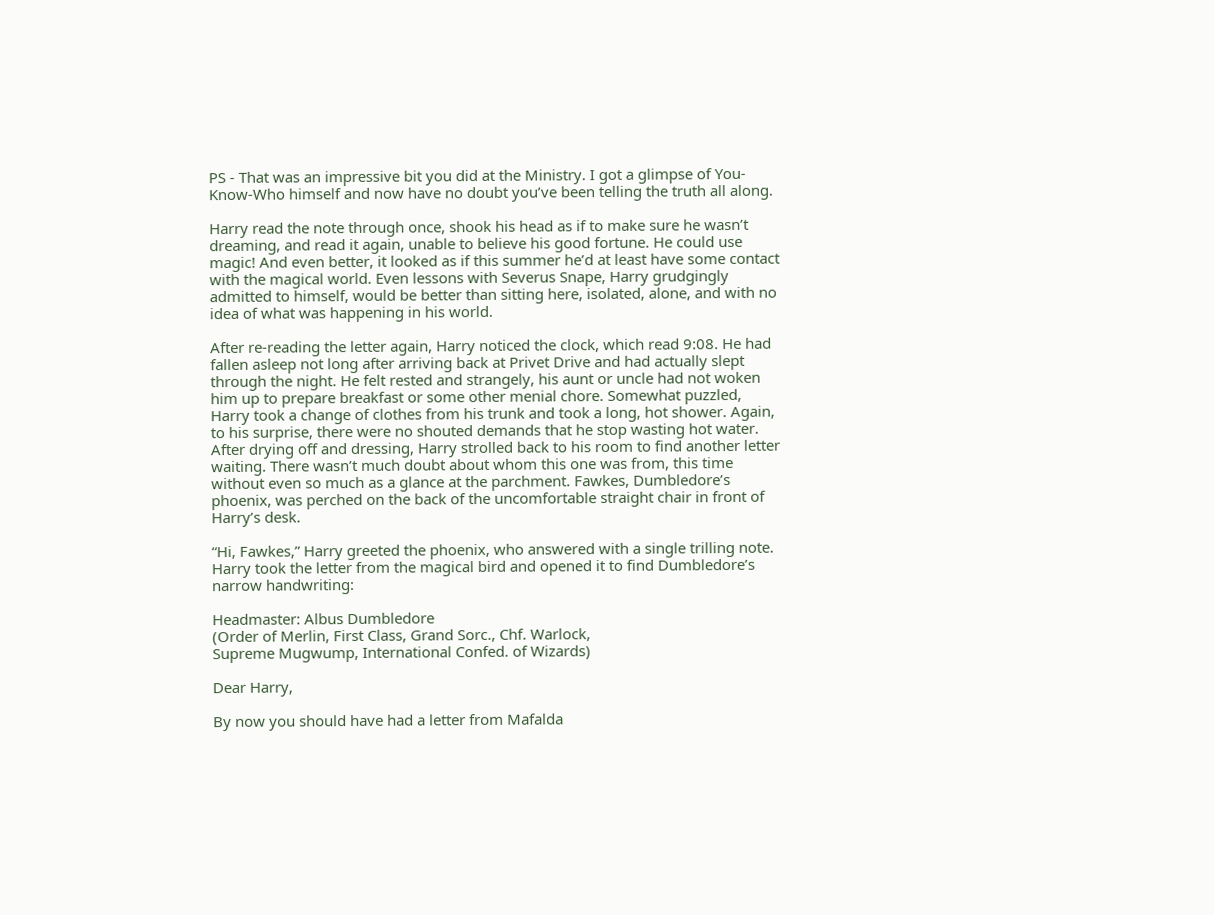PS - That was an impressive bit you did at the Ministry. I got a glimpse of You-Know-Who himself and now have no doubt you’ve been telling the truth all along.

Harry read the note through once, shook his head as if to make sure he wasn’t dreaming, and read it again, unable to believe his good fortune. He could use magic! And even better, it looked as if this summer he’d at least have some contact with the magical world. Even lessons with Severus Snape, Harry grudgingly admitted to himself, would be better than sitting here, isolated, alone, and with no idea of what was happening in his world.

After re-reading the letter again, Harry noticed the clock, which read 9:08. He had fallen asleep not long after arriving back at Privet Drive and had actually slept through the night. He felt rested and strangely, his aunt or uncle had not woken him up to prepare breakfast or some other menial chore. Somewhat puzzled, Harry took a change of clothes from his trunk and took a long, hot shower. Again, to his surprise, there were no shouted demands that he stop wasting hot water. After drying off and dressing, Harry strolled back to his room to find another letter waiting. There wasn’t much doubt about whom this one was from, this time without even so much as a glance at the parchment. Fawkes, Dumbledore’s phoenix, was perched on the back of the uncomfortable straight chair in front of Harry’s desk.

“Hi, Fawkes,” Harry greeted the phoenix, who answered with a single trilling note. Harry took the letter from the magical bird and opened it to find Dumbledore’s narrow handwriting:

Headmaster: Albus Dumbledore
(Order of Merlin, First Class, Grand Sorc., Chf. Warlock,
Supreme Mugwump, International Confed. of Wizards)

Dear Harry,

By now you should have had a letter from Mafalda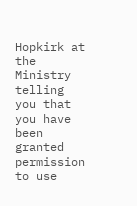Hopkirk at the Ministry telling you that you have been granted permission to use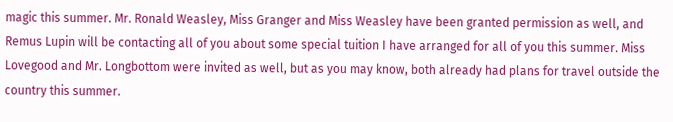magic this summer. Mr. Ronald Weasley, Miss Granger and Miss Weasley have been granted permission as well, and Remus Lupin will be contacting all of you about some special tuition I have arranged for all of you this summer. Miss Lovegood and Mr. Longbottom were invited as well, but as you may know, both already had plans for travel outside the country this summer.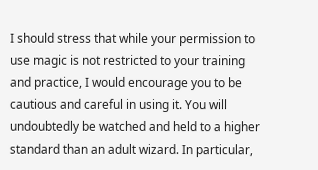I should stress that while your permission to use magic is not restricted to your training and practice, I would encourage you to be cautious and careful in using it. You will undoubtedly be watched and held to a higher standard than an adult wizard. In particular,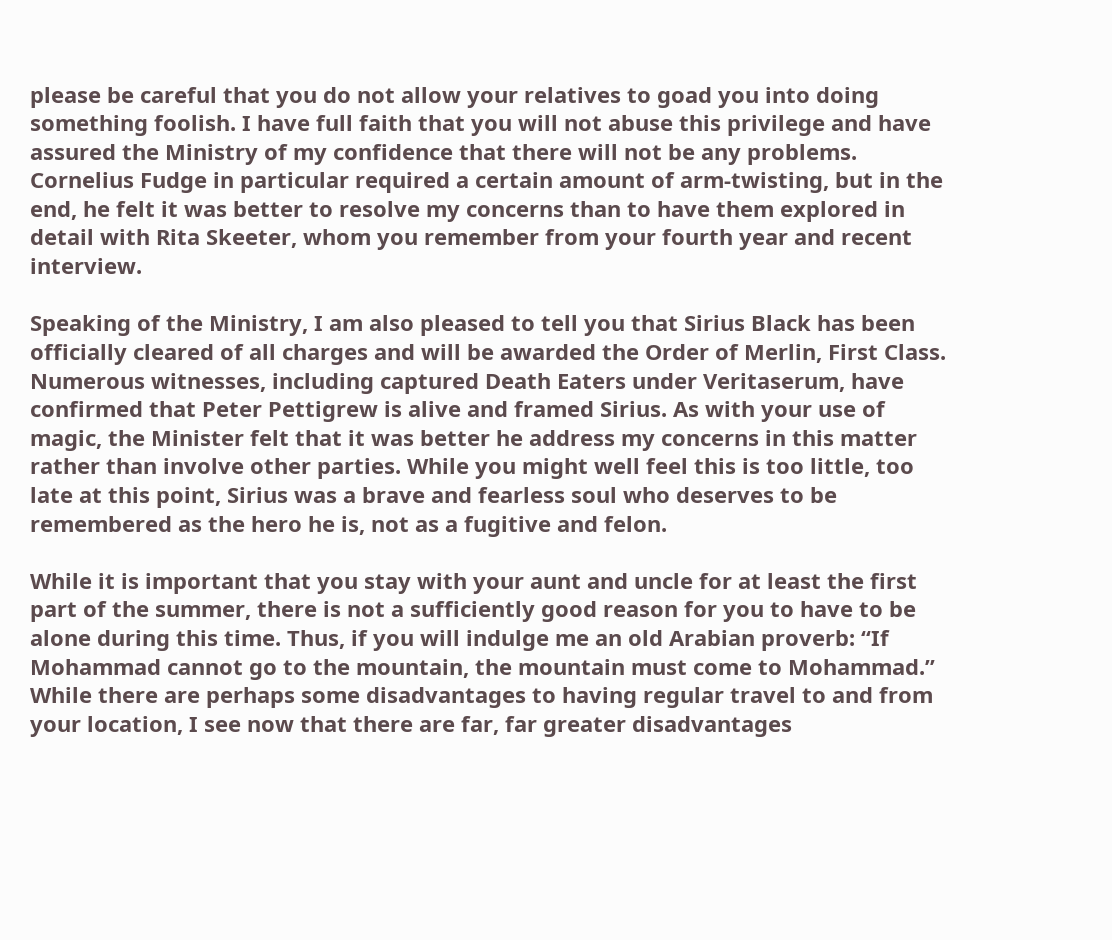please be careful that you do not allow your relatives to goad you into doing something foolish. I have full faith that you will not abuse this privilege and have assured the Ministry of my confidence that there will not be any problems. Cornelius Fudge in particular required a certain amount of arm-twisting, but in the end, he felt it was better to resolve my concerns than to have them explored in detail with Rita Skeeter, whom you remember from your fourth year and recent interview.

Speaking of the Ministry, I am also pleased to tell you that Sirius Black has been officially cleared of all charges and will be awarded the Order of Merlin, First Class. Numerous witnesses, including captured Death Eaters under Veritaserum, have confirmed that Peter Pettigrew is alive and framed Sirius. As with your use of magic, the Minister felt that it was better he address my concerns in this matter rather than involve other parties. While you might well feel this is too little, too late at this point, Sirius was a brave and fearless soul who deserves to be remembered as the hero he is, not as a fugitive and felon.

While it is important that you stay with your aunt and uncle for at least the first part of the summer, there is not a sufficiently good reason for you to have to be alone during this time. Thus, if you will indulge me an old Arabian proverb: “If Mohammad cannot go to the mountain, the mountain must come to Mohammad.” While there are perhaps some disadvantages to having regular travel to and from your location, I see now that there are far, far greater disadvantages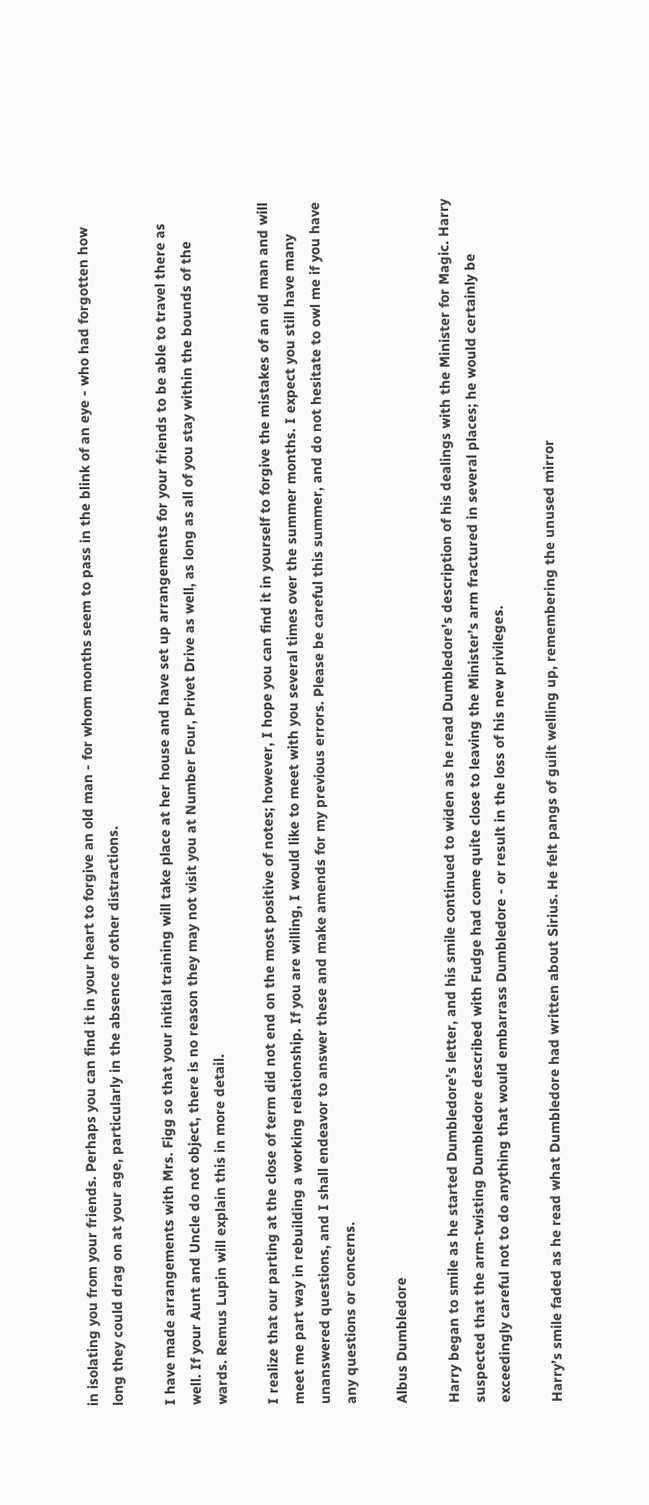in isolating you from your friends. Perhaps you can find it in your heart to forgive an old man - for whom months seem to pass in the blink of an eye - who had forgotten how long they could drag on at your age, particularly in the absence of other distractions.

I have made arrangements with Mrs. Figg so that your initial training will take place at her house and have set up arrangements for your friends to be able to travel there as well. If your Aunt and Uncle do not object, there is no reason they may not visit you at Number Four, Privet Drive as well, as long as all of you stay within the bounds of the wards. Remus Lupin will explain this in more detail.

I realize that our parting at the close of term did not end on the most positive of notes; however, I hope you can find it in yourself to forgive the mistakes of an old man and will meet me part way in rebuilding a working relationship. If you are willing, I would like to meet with you several times over the summer months. I expect you still have many unanswered questions, and I shall endeavor to answer these and make amends for my previous errors. Please be careful this summer, and do not hesitate to owl me if you have any questions or concerns.

Albus Dumbledore

Harry began to smile as he started Dumbledore’s letter, and his smile continued to widen as he read Dumbledore’s description of his dealings with the Minister for Magic. Harry suspected that the arm-twisting Dumbledore described with Fudge had come quite close to leaving the Minister’s arm fractured in several places; he would certainly be exceedingly careful not to do anything that would embarrass Dumbledore - or result in the loss of his new privileges.

Harry’s smile faded as he read what Dumbledore had written about Sirius. He felt pangs of guilt welling up, remembering the unused mirror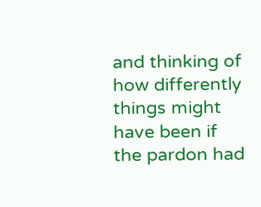and thinking of how differently things might have been if the pardon had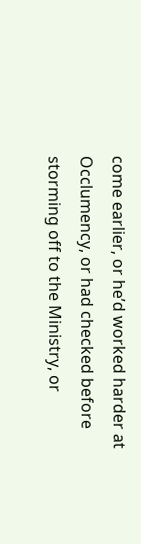come earlier, or he’d worked harder at Occlumency, or had checked before storming off to the Ministry, or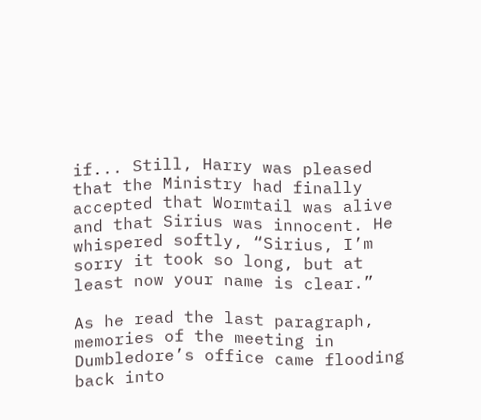if... Still, Harry was pleased that the Ministry had finally accepted that Wormtail was alive and that Sirius was innocent. He whispered softly, “Sirius, I’m sorry it took so long, but at least now your name is clear.”

As he read the last paragraph, memories of the meeting in Dumbledore’s office came flooding back into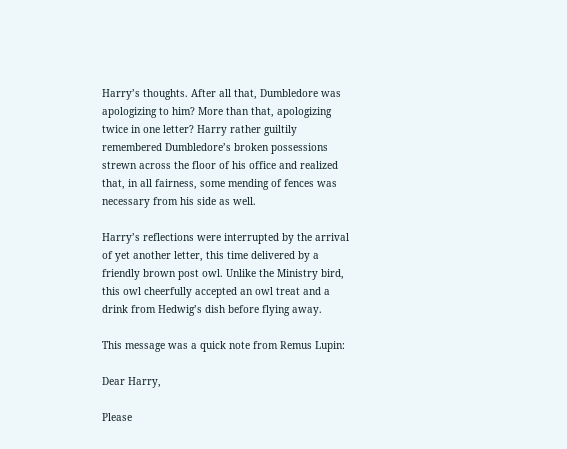Harry’s thoughts. After all that, Dumbledore was apologizing to him? More than that, apologizing twice in one letter? Harry rather guiltily remembered Dumbledore’s broken possessions strewn across the floor of his office and realized that, in all fairness, some mending of fences was necessary from his side as well.

Harry’s reflections were interrupted by the arrival of yet another letter, this time delivered by a friendly brown post owl. Unlike the Ministry bird, this owl cheerfully accepted an owl treat and a drink from Hedwig’s dish before flying away.

This message was a quick note from Remus Lupin:

Dear Harry,

Please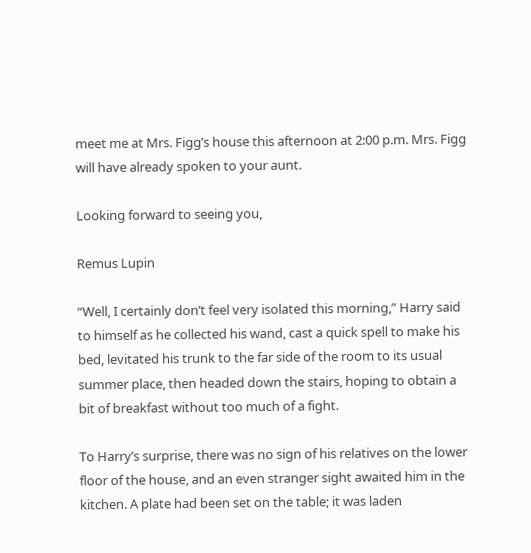meet me at Mrs. Figg’s house this afternoon at 2:00 p.m. Mrs. Figg will have already spoken to your aunt.

Looking forward to seeing you,

Remus Lupin

“Well, I certainly don’t feel very isolated this morning,” Harry said to himself as he collected his wand, cast a quick spell to make his bed, levitated his trunk to the far side of the room to its usual summer place, then headed down the stairs, hoping to obtain a bit of breakfast without too much of a fight.

To Harry’s surprise, there was no sign of his relatives on the lower floor of the house, and an even stranger sight awaited him in the kitchen. A plate had been set on the table; it was laden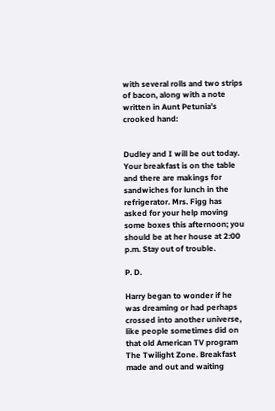with several rolls and two strips of bacon, along with a note written in Aunt Petunia’s crooked hand:


Dudley and I will be out today. Your breakfast is on the table and there are makings for sandwiches for lunch in the refrigerator. Mrs. Figg has asked for your help moving some boxes this afternoon; you should be at her house at 2:00 p.m. Stay out of trouble.

P. D.

Harry began to wonder if he was dreaming or had perhaps crossed into another universe, like people sometimes did on that old American TV program The Twilight Zone. Breakfast made and out and waiting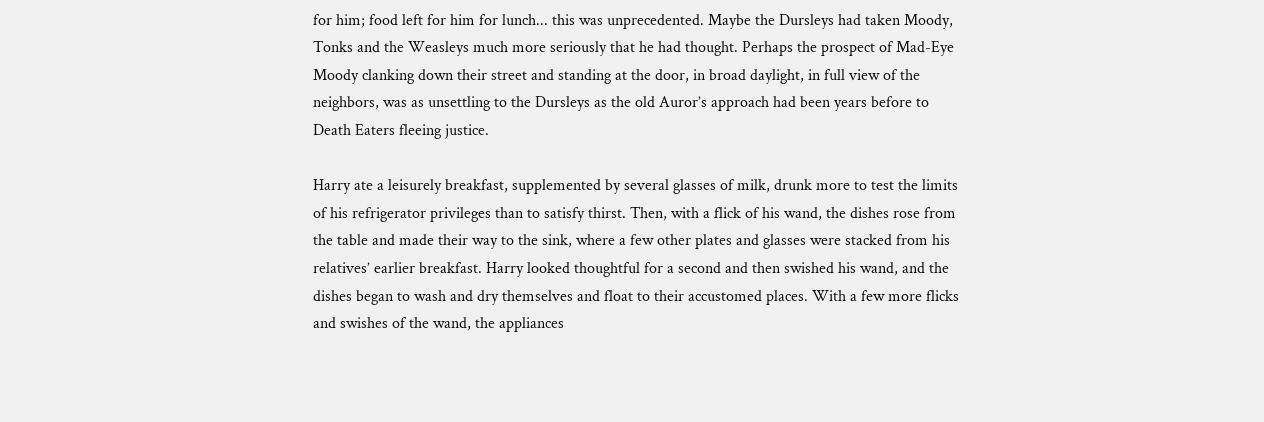for him; food left for him for lunch... this was unprecedented. Maybe the Dursleys had taken Moody, Tonks and the Weasleys much more seriously that he had thought. Perhaps the prospect of Mad-Eye Moody clanking down their street and standing at the door, in broad daylight, in full view of the neighbors, was as unsettling to the Dursleys as the old Auror’s approach had been years before to Death Eaters fleeing justice.

Harry ate a leisurely breakfast, supplemented by several glasses of milk, drunk more to test the limits of his refrigerator privileges than to satisfy thirst. Then, with a flick of his wand, the dishes rose from the table and made their way to the sink, where a few other plates and glasses were stacked from his relatives’ earlier breakfast. Harry looked thoughtful for a second and then swished his wand, and the dishes began to wash and dry themselves and float to their accustomed places. With a few more flicks and swishes of the wand, the appliances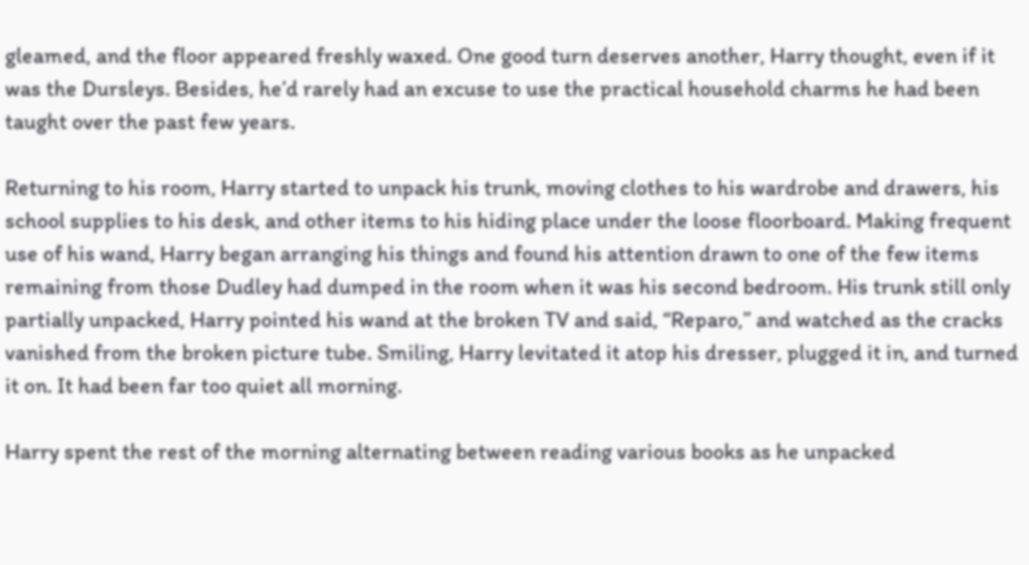gleamed, and the floor appeared freshly waxed. One good turn deserves another, Harry thought, even if it was the Dursleys. Besides, he’d rarely had an excuse to use the practical household charms he had been taught over the past few years.

Returning to his room, Harry started to unpack his trunk, moving clothes to his wardrobe and drawers, his school supplies to his desk, and other items to his hiding place under the loose floorboard. Making frequent use of his wand, Harry began arranging his things and found his attention drawn to one of the few items remaining from those Dudley had dumped in the room when it was his second bedroom. His trunk still only partially unpacked, Harry pointed his wand at the broken TV and said, “Reparo,” and watched as the cracks vanished from the broken picture tube. Smiling, Harry levitated it atop his dresser, plugged it in, and turned it on. It had been far too quiet all morning.

Harry spent the rest of the morning alternating between reading various books as he unpacked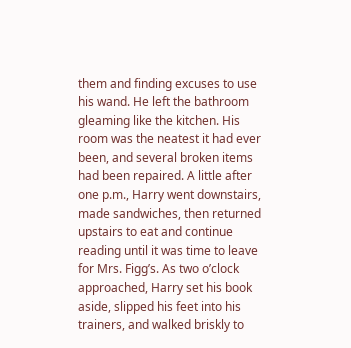them and finding excuses to use his wand. He left the bathroom gleaming like the kitchen. His room was the neatest it had ever been, and several broken items had been repaired. A little after one p.m., Harry went downstairs, made sandwiches, then returned upstairs to eat and continue reading until it was time to leave for Mrs. Figg’s. As two o’clock approached, Harry set his book aside, slipped his feet into his trainers, and walked briskly to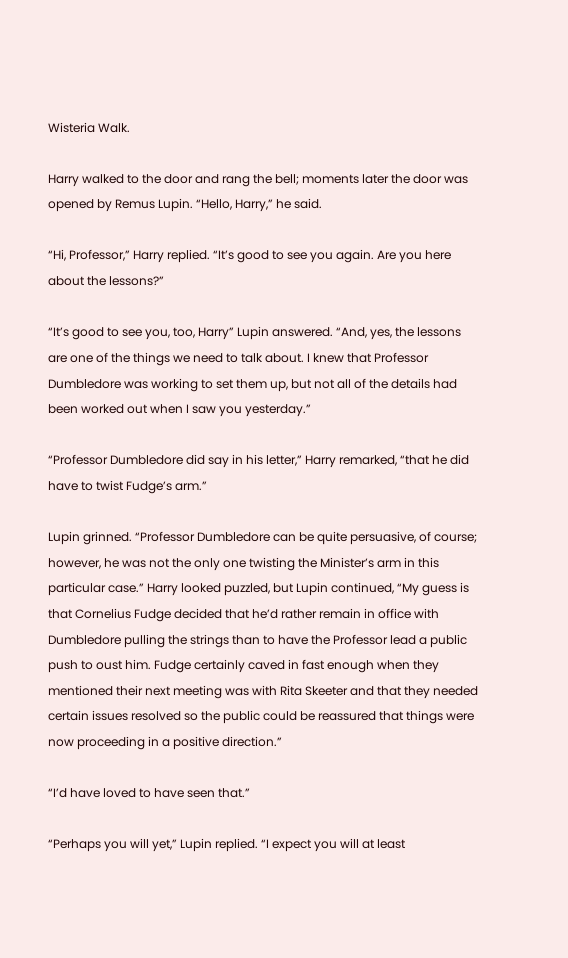Wisteria Walk.

Harry walked to the door and rang the bell; moments later the door was opened by Remus Lupin. “Hello, Harry,” he said.

“Hi, Professor,” Harry replied. “It’s good to see you again. Are you here about the lessons?”

“It’s good to see you, too, Harry” Lupin answered. “And, yes, the lessons are one of the things we need to talk about. I knew that Professor Dumbledore was working to set them up, but not all of the details had been worked out when I saw you yesterday.”

“Professor Dumbledore did say in his letter,” Harry remarked, “that he did have to twist Fudge’s arm.”

Lupin grinned. “Professor Dumbledore can be quite persuasive, of course; however, he was not the only one twisting the Minister’s arm in this particular case.” Harry looked puzzled, but Lupin continued, “My guess is that Cornelius Fudge decided that he’d rather remain in office with Dumbledore pulling the strings than to have the Professor lead a public push to oust him. Fudge certainly caved in fast enough when they mentioned their next meeting was with Rita Skeeter and that they needed certain issues resolved so the public could be reassured that things were now proceeding in a positive direction.”

“I’d have loved to have seen that.”

“Perhaps you will yet,” Lupin replied. “I expect you will at least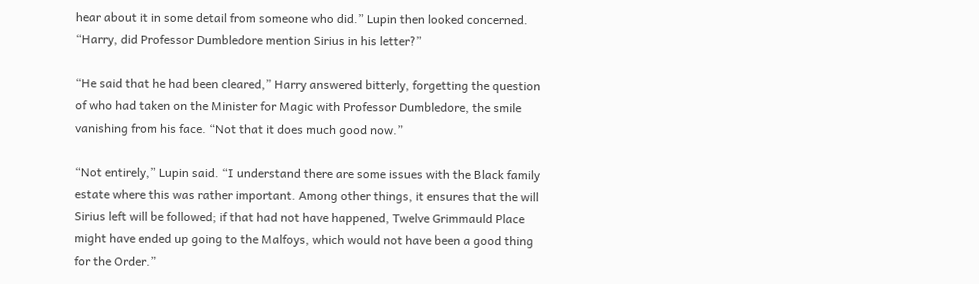hear about it in some detail from someone who did.” Lupin then looked concerned. “Harry, did Professor Dumbledore mention Sirius in his letter?”

“He said that he had been cleared,” Harry answered bitterly, forgetting the question of who had taken on the Minister for Magic with Professor Dumbledore, the smile vanishing from his face. “Not that it does much good now.”

“Not entirely,” Lupin said. “I understand there are some issues with the Black family estate where this was rather important. Among other things, it ensures that the will Sirius left will be followed; if that had not have happened, Twelve Grimmauld Place might have ended up going to the Malfoys, which would not have been a good thing for the Order.”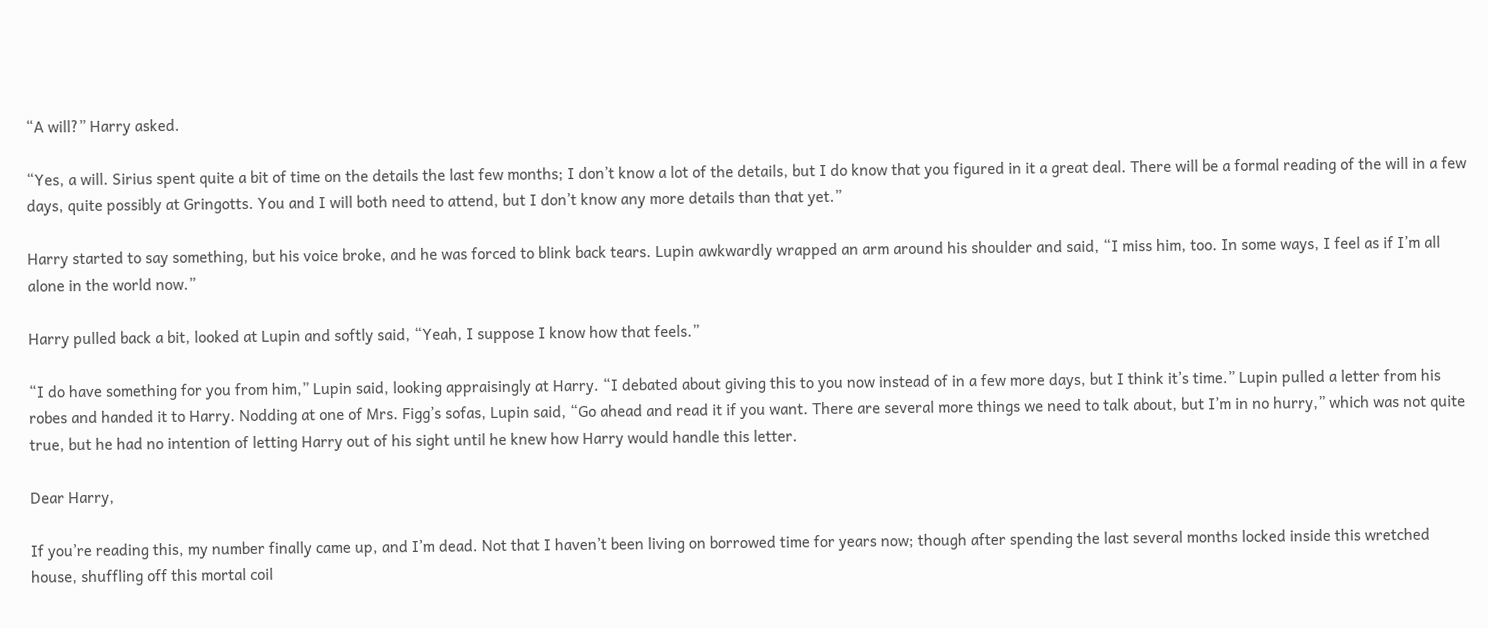“A will?” Harry asked.

“Yes, a will. Sirius spent quite a bit of time on the details the last few months; I don’t know a lot of the details, but I do know that you figured in it a great deal. There will be a formal reading of the will in a few days, quite possibly at Gringotts. You and I will both need to attend, but I don’t know any more details than that yet.”

Harry started to say something, but his voice broke, and he was forced to blink back tears. Lupin awkwardly wrapped an arm around his shoulder and said, “I miss him, too. In some ways, I feel as if I’m all alone in the world now.”

Harry pulled back a bit, looked at Lupin and softly said, “Yeah, I suppose I know how that feels.”

“I do have something for you from him,” Lupin said, looking appraisingly at Harry. “I debated about giving this to you now instead of in a few more days, but I think it’s time.” Lupin pulled a letter from his robes and handed it to Harry. Nodding at one of Mrs. Figg’s sofas, Lupin said, “Go ahead and read it if you want. There are several more things we need to talk about, but I’m in no hurry,” which was not quite true, but he had no intention of letting Harry out of his sight until he knew how Harry would handle this letter.

Dear Harry,

If you’re reading this, my number finally came up, and I’m dead. Not that I haven’t been living on borrowed time for years now; though after spending the last several months locked inside this wretched house, shuffling off this mortal coil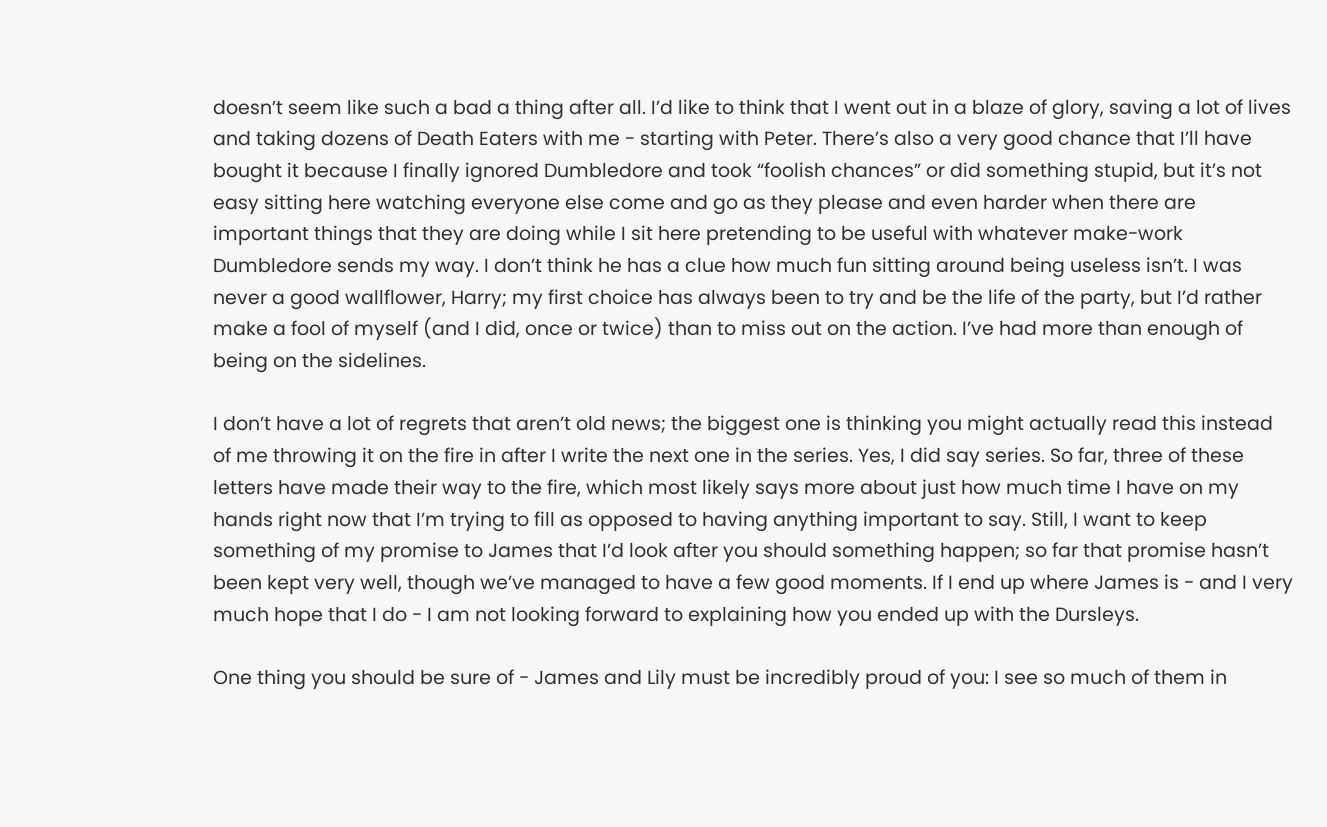doesn’t seem like such a bad a thing after all. I’d like to think that I went out in a blaze of glory, saving a lot of lives and taking dozens of Death Eaters with me - starting with Peter. There’s also a very good chance that I’ll have bought it because I finally ignored Dumbledore and took “foolish chances” or did something stupid, but it’s not easy sitting here watching everyone else come and go as they please and even harder when there are important things that they are doing while I sit here pretending to be useful with whatever make-work Dumbledore sends my way. I don’t think he has a clue how much fun sitting around being useless isn’t. I was never a good wallflower, Harry; my first choice has always been to try and be the life of the party, but I’d rather make a fool of myself (and I did, once or twice) than to miss out on the action. I’ve had more than enough of being on the sidelines.

I don’t have a lot of regrets that aren’t old news; the biggest one is thinking you might actually read this instead of me throwing it on the fire in after I write the next one in the series. Yes, I did say series. So far, three of these letters have made their way to the fire, which most likely says more about just how much time I have on my hands right now that I’m trying to fill as opposed to having anything important to say. Still, I want to keep something of my promise to James that I’d look after you should something happen; so far that promise hasn’t been kept very well, though we’ve managed to have a few good moments. If I end up where James is - and I very much hope that I do - I am not looking forward to explaining how you ended up with the Dursleys.

One thing you should be sure of - James and Lily must be incredibly proud of you: I see so much of them in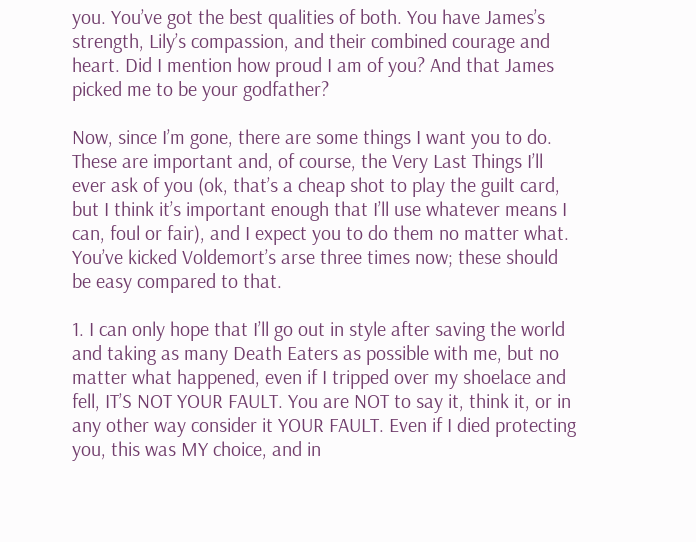you. You’ve got the best qualities of both. You have James’s strength, Lily’s compassion, and their combined courage and heart. Did I mention how proud I am of you? And that James picked me to be your godfather?

Now, since I’m gone, there are some things I want you to do. These are important and, of course, the Very Last Things I’ll ever ask of you (ok, that’s a cheap shot to play the guilt card, but I think it’s important enough that I’ll use whatever means I can, foul or fair), and I expect you to do them no matter what. You’ve kicked Voldemort’s arse three times now; these should be easy compared to that.

1. I can only hope that I’ll go out in style after saving the world and taking as many Death Eaters as possible with me, but no matter what happened, even if I tripped over my shoelace and fell, IT’S NOT YOUR FAULT. You are NOT to say it, think it, or in any other way consider it YOUR FAULT. Even if I died protecting you, this was MY choice, and in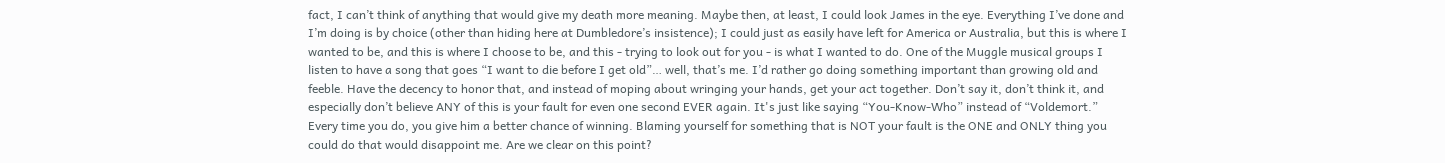fact, I can’t think of anything that would give my death more meaning. Maybe then, at least, I could look James in the eye. Everything I’ve done and I’m doing is by choice (other than hiding here at Dumbledore’s insistence); I could just as easily have left for America or Australia, but this is where I wanted to be, and this is where I choose to be, and this - trying to look out for you - is what I wanted to do. One of the Muggle musical groups I listen to have a song that goes “I want to die before I get old”… well, that’s me. I’d rather go doing something important than growing old and feeble. Have the decency to honor that, and instead of moping about wringing your hands, get your act together. Don’t say it, don’t think it, and especially don’t believe ANY of this is your fault for even one second EVER again. It's just like saying “You-Know-Who” instead of “Voldemort.” Every time you do, you give him a better chance of winning. Blaming yourself for something that is NOT your fault is the ONE and ONLY thing you could do that would disappoint me. Are we clear on this point?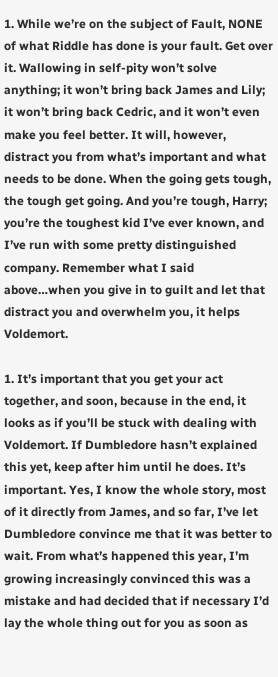1. While we’re on the subject of Fault, NONE of what Riddle has done is your fault. Get over it. Wallowing in self-pity won’t solve anything; it won’t bring back James and Lily; it won’t bring back Cedric, and it won’t even make you feel better. It will, however, distract you from what’s important and what needs to be done. When the going gets tough, the tough get going. And you’re tough, Harry; you’re the toughest kid I’ve ever known, and I’ve run with some pretty distinguished company. Remember what I said above…when you give in to guilt and let that distract you and overwhelm you, it helps Voldemort.

1. It’s important that you get your act together, and soon, because in the end, it looks as if you’ll be stuck with dealing with Voldemort. If Dumbledore hasn’t explained this yet, keep after him until he does. It’s important. Yes, I know the whole story, most of it directly from James, and so far, I’ve let Dumbledore convince me that it was better to wait. From what’s happened this year, I’m growing increasingly convinced this was a mistake and had decided that if necessary I’d lay the whole thing out for you as soon as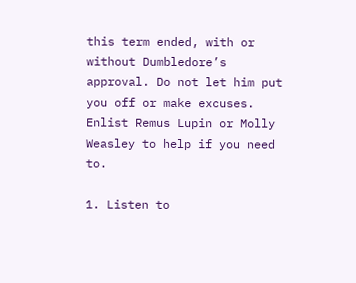this term ended, with or without Dumbledore’s approval. Do not let him put you off or make excuses. Enlist Remus Lupin or Molly Weasley to help if you need to.

1. Listen to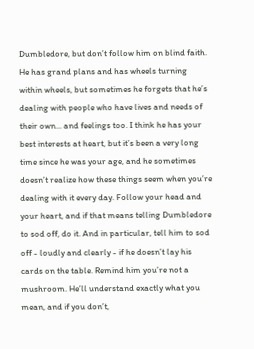Dumbledore, but don’t follow him on blind faith. He has grand plans and has wheels turning within wheels, but sometimes he forgets that he’s dealing with people who have lives and needs of their own... and feelings too. I think he has your best interests at heart, but it’s been a very long time since he was your age, and he sometimes doesn’t realize how these things seem when you’re dealing with it every day. Follow your head and your heart, and if that means telling Dumbledore to sod off, do it. And in particular, tell him to sod off - loudly and clearly - if he doesn’t lay his cards on the table. Remind him you’re not a mushroom. He’ll understand exactly what you mean, and if you don’t,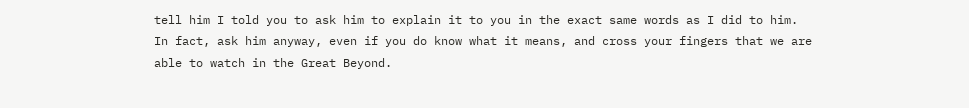tell him I told you to ask him to explain it to you in the exact same words as I did to him. In fact, ask him anyway, even if you do know what it means, and cross your fingers that we are able to watch in the Great Beyond.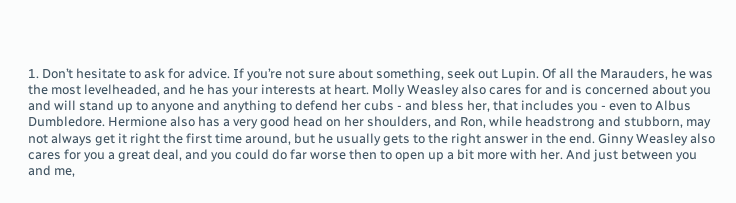1. Don’t hesitate to ask for advice. If you’re not sure about something, seek out Lupin. Of all the Marauders, he was the most levelheaded, and he has your interests at heart. Molly Weasley also cares for and is concerned about you and will stand up to anyone and anything to defend her cubs - and bless her, that includes you - even to Albus Dumbledore. Hermione also has a very good head on her shoulders, and Ron, while headstrong and stubborn, may not always get it right the first time around, but he usually gets to the right answer in the end. Ginny Weasley also cares for you a great deal, and you could do far worse then to open up a bit more with her. And just between you and me,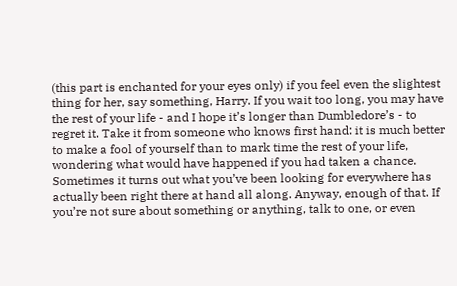(this part is enchanted for your eyes only) if you feel even the slightest thing for her, say something, Harry. If you wait too long, you may have the rest of your life - and I hope it’s longer than Dumbledore’s - to regret it. Take it from someone who knows first hand: it is much better to make a fool of yourself than to mark time the rest of your life, wondering what would have happened if you had taken a chance. Sometimes it turns out what you’ve been looking for everywhere has actually been right there at hand all along. Anyway, enough of that. If you’re not sure about something or anything, talk to one, or even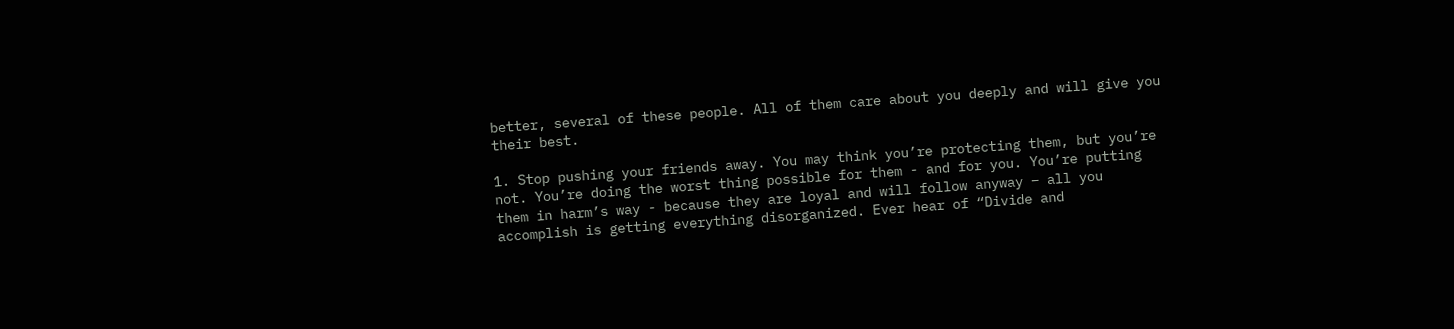better, several of these people. All of them care about you deeply and will give you their best.

1. Stop pushing your friends away. You may think you’re protecting them, but you’re not. You’re doing the worst thing possible for them - and for you. You’re putting them in harm’s way - because they are loyal and will follow anyway – all you accomplish is getting everything disorganized. Ever hear of “Divide and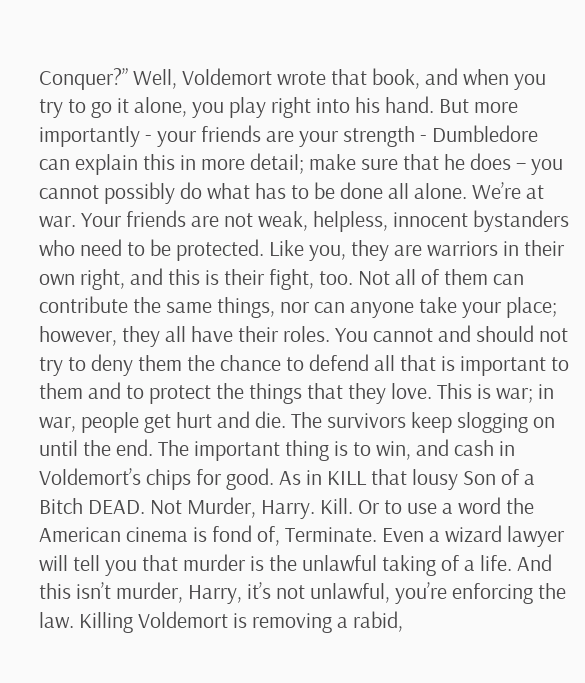Conquer?” Well, Voldemort wrote that book, and when you try to go it alone, you play right into his hand. But more importantly - your friends are your strength - Dumbledore can explain this in more detail; make sure that he does – you cannot possibly do what has to be done all alone. We’re at war. Your friends are not weak, helpless, innocent bystanders who need to be protected. Like you, they are warriors in their own right, and this is their fight, too. Not all of them can contribute the same things, nor can anyone take your place; however, they all have their roles. You cannot and should not try to deny them the chance to defend all that is important to them and to protect the things that they love. This is war; in war, people get hurt and die. The survivors keep slogging on until the end. The important thing is to win, and cash in Voldemort’s chips for good. As in KILL that lousy Son of a Bitch DEAD. Not Murder, Harry. Kill. Or to use a word the American cinema is fond of, Terminate. Even a wizard lawyer will tell you that murder is the unlawful taking of a life. And this isn’t murder, Harry, it’s not unlawful, you’re enforcing the law. Killing Voldemort is removing a rabid,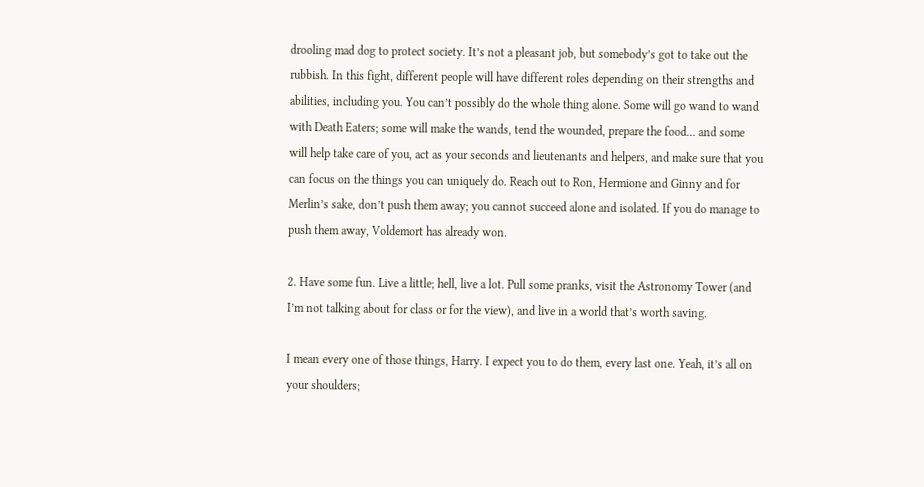drooling mad dog to protect society. It’s not a pleasant job, but somebody’s got to take out the rubbish. In this fight, different people will have different roles depending on their strengths and abilities, including you. You can’t possibly do the whole thing alone. Some will go wand to wand with Death Eaters; some will make the wands, tend the wounded, prepare the food… and some will help take care of you, act as your seconds and lieutenants and helpers, and make sure that you can focus on the things you can uniquely do. Reach out to Ron, Hermione and Ginny and for Merlin’s sake, don’t push them away; you cannot succeed alone and isolated. If you do manage to push them away, Voldemort has already won.

2. Have some fun. Live a little; hell, live a lot. Pull some pranks, visit the Astronomy Tower (and I’m not talking about for class or for the view), and live in a world that’s worth saving.

I mean every one of those things, Harry. I expect you to do them, every last one. Yeah, it’s all on your shoulders;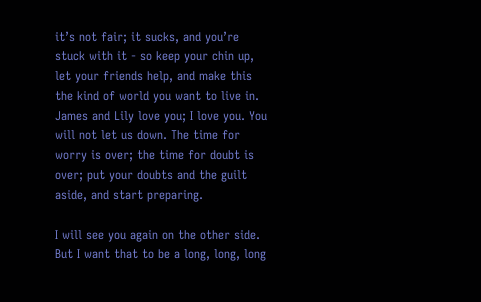it’s not fair; it sucks, and you’re stuck with it - so keep your chin up, let your friends help, and make this the kind of world you want to live in. James and Lily love you; I love you. You will not let us down. The time for worry is over; the time for doubt is over; put your doubts and the guilt aside, and start preparing.

I will see you again on the other side. But I want that to be a long, long, long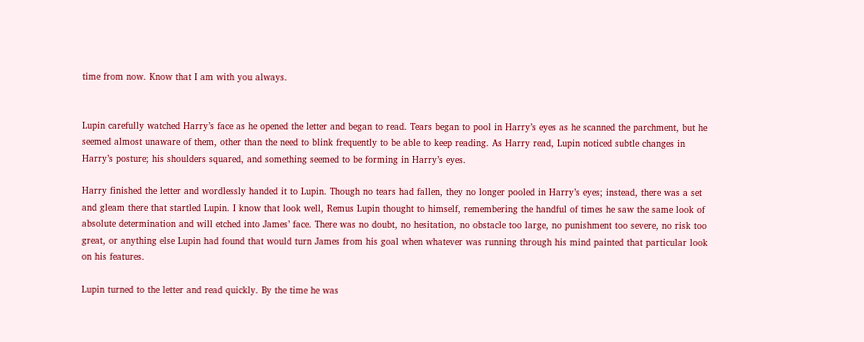time from now. Know that I am with you always.


Lupin carefully watched Harry’s face as he opened the letter and began to read. Tears began to pool in Harry’s eyes as he scanned the parchment, but he seemed almost unaware of them, other than the need to blink frequently to be able to keep reading. As Harry read, Lupin noticed subtle changes in Harry’s posture; his shoulders squared, and something seemed to be forming in Harry’s eyes.

Harry finished the letter and wordlessly handed it to Lupin. Though no tears had fallen, they no longer pooled in Harry’s eyes; instead, there was a set and gleam there that startled Lupin. I know that look well, Remus Lupin thought to himself, remembering the handful of times he saw the same look of absolute determination and will etched into James’ face. There was no doubt, no hesitation, no obstacle too large, no punishment too severe, no risk too great, or anything else Lupin had found that would turn James from his goal when whatever was running through his mind painted that particular look on his features.

Lupin turned to the letter and read quickly. By the time he was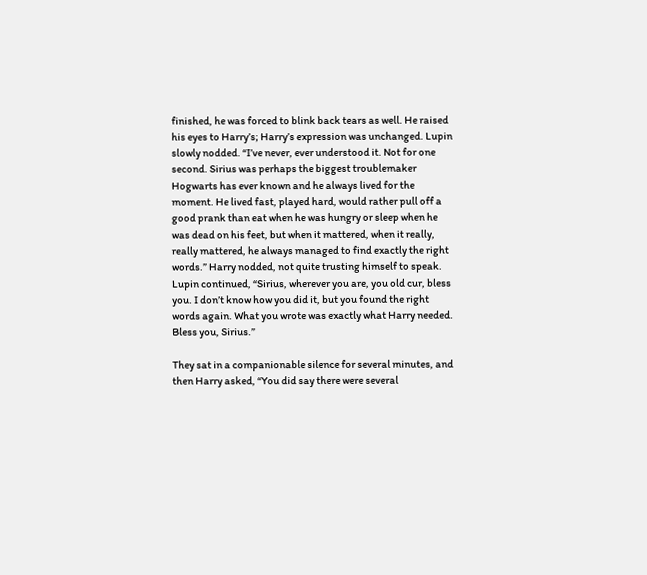finished, he was forced to blink back tears as well. He raised his eyes to Harry’s; Harry’s expression was unchanged. Lupin slowly nodded. “I’ve never, ever understood it. Not for one second. Sirius was perhaps the biggest troublemaker Hogwarts has ever known and he always lived for the moment. He lived fast, played hard, would rather pull off a good prank than eat when he was hungry or sleep when he was dead on his feet, but when it mattered, when it really, really mattered, he always managed to find exactly the right words.” Harry nodded, not quite trusting himself to speak. Lupin continued, “Sirius, wherever you are, you old cur, bless you. I don’t know how you did it, but you found the right words again. What you wrote was exactly what Harry needed. Bless you, Sirius.”

They sat in a companionable silence for several minutes, and then Harry asked, “You did say there were several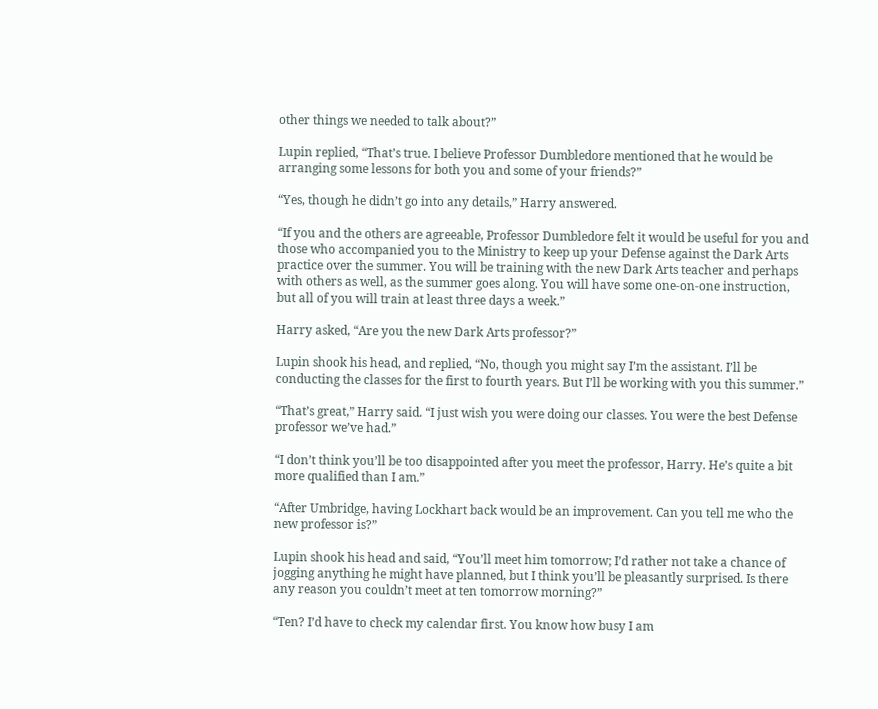other things we needed to talk about?”

Lupin replied, “That’s true. I believe Professor Dumbledore mentioned that he would be arranging some lessons for both you and some of your friends?”

“Yes, though he didn’t go into any details,” Harry answered.

“If you and the others are agreeable, Professor Dumbledore felt it would be useful for you and those who accompanied you to the Ministry to keep up your Defense against the Dark Arts practice over the summer. You will be training with the new Dark Arts teacher and perhaps with others as well, as the summer goes along. You will have some one-on-one instruction, but all of you will train at least three days a week.”

Harry asked, “Are you the new Dark Arts professor?”

Lupin shook his head, and replied, “No, though you might say I’m the assistant. I’ll be conducting the classes for the first to fourth years. But I’ll be working with you this summer.”

“That’s great,” Harry said. “I just wish you were doing our classes. You were the best Defense professor we’ve had.”

“I don’t think you’ll be too disappointed after you meet the professor, Harry. He’s quite a bit more qualified than I am.”

“After Umbridge, having Lockhart back would be an improvement. Can you tell me who the new professor is?”

Lupin shook his head and said, “You’ll meet him tomorrow; I’d rather not take a chance of jogging anything he might have planned, but I think you’ll be pleasantly surprised. Is there any reason you couldn’t meet at ten tomorrow morning?”

“Ten? I’d have to check my calendar first. You know how busy I am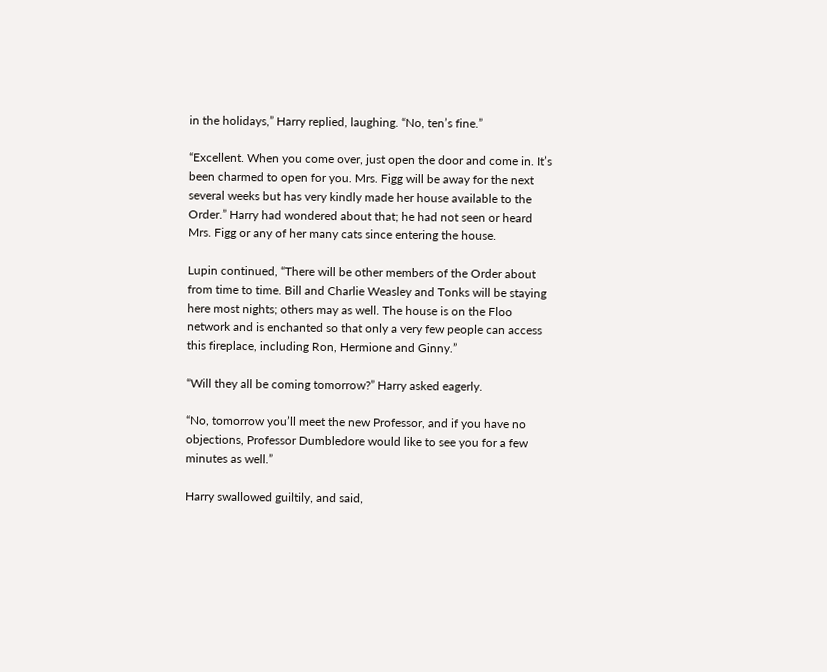in the holidays,” Harry replied, laughing. “No, ten’s fine.”

“Excellent. When you come over, just open the door and come in. It’s been charmed to open for you. Mrs. Figg will be away for the next several weeks but has very kindly made her house available to the Order.” Harry had wondered about that; he had not seen or heard Mrs. Figg or any of her many cats since entering the house.

Lupin continued, “There will be other members of the Order about from time to time. Bill and Charlie Weasley and Tonks will be staying here most nights; others may as well. The house is on the Floo network and is enchanted so that only a very few people can access this fireplace, including Ron, Hermione and Ginny.”

“Will they all be coming tomorrow?” Harry asked eagerly.

“No, tomorrow you’ll meet the new Professor, and if you have no objections, Professor Dumbledore would like to see you for a few minutes as well.”

Harry swallowed guiltily, and said,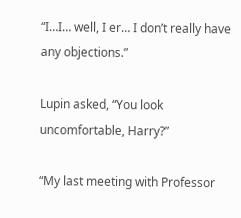“I…I… well, I er… I don’t really have any objections.”

Lupin asked, “You look uncomfortable, Harry?”

“My last meeting with Professor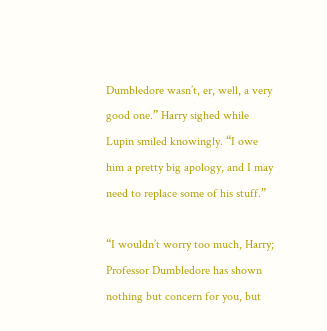Dumbledore wasn’t, er, well, a very good one.” Harry sighed while Lupin smiled knowingly. “I owe him a pretty big apology, and I may need to replace some of his stuff.”

“I wouldn’t worry too much, Harry; Professor Dumbledore has shown nothing but concern for you, but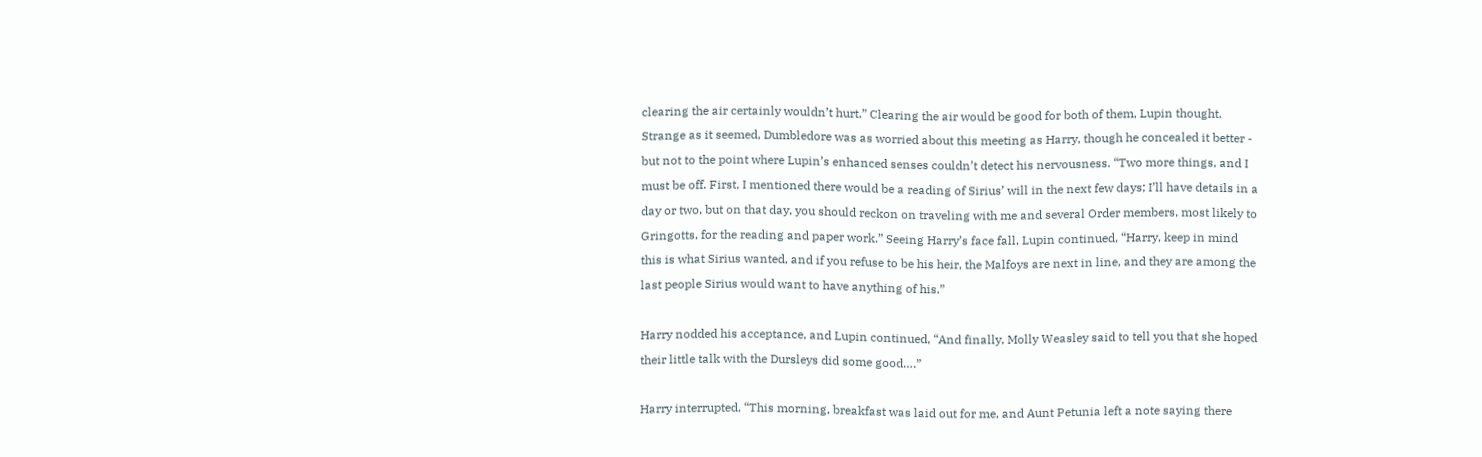clearing the air certainly wouldn’t hurt.” Clearing the air would be good for both of them, Lupin thought. Strange as it seemed, Dumbledore was as worried about this meeting as Harry, though he concealed it better - but not to the point where Lupin’s enhanced senses couldn’t detect his nervousness. “Two more things, and I must be off. First, I mentioned there would be a reading of Sirius’ will in the next few days; I’ll have details in a day or two, but on that day, you should reckon on traveling with me and several Order members, most likely to Gringotts, for the reading and paper work.” Seeing Harry’s face fall, Lupin continued, “Harry, keep in mind this is what Sirius wanted, and if you refuse to be his heir, the Malfoys are next in line, and they are among the last people Sirius would want to have anything of his.”

Harry nodded his acceptance, and Lupin continued, “And finally, Molly Weasley said to tell you that she hoped their little talk with the Dursleys did some good….”

Harry interrupted, “This morning, breakfast was laid out for me, and Aunt Petunia left a note saying there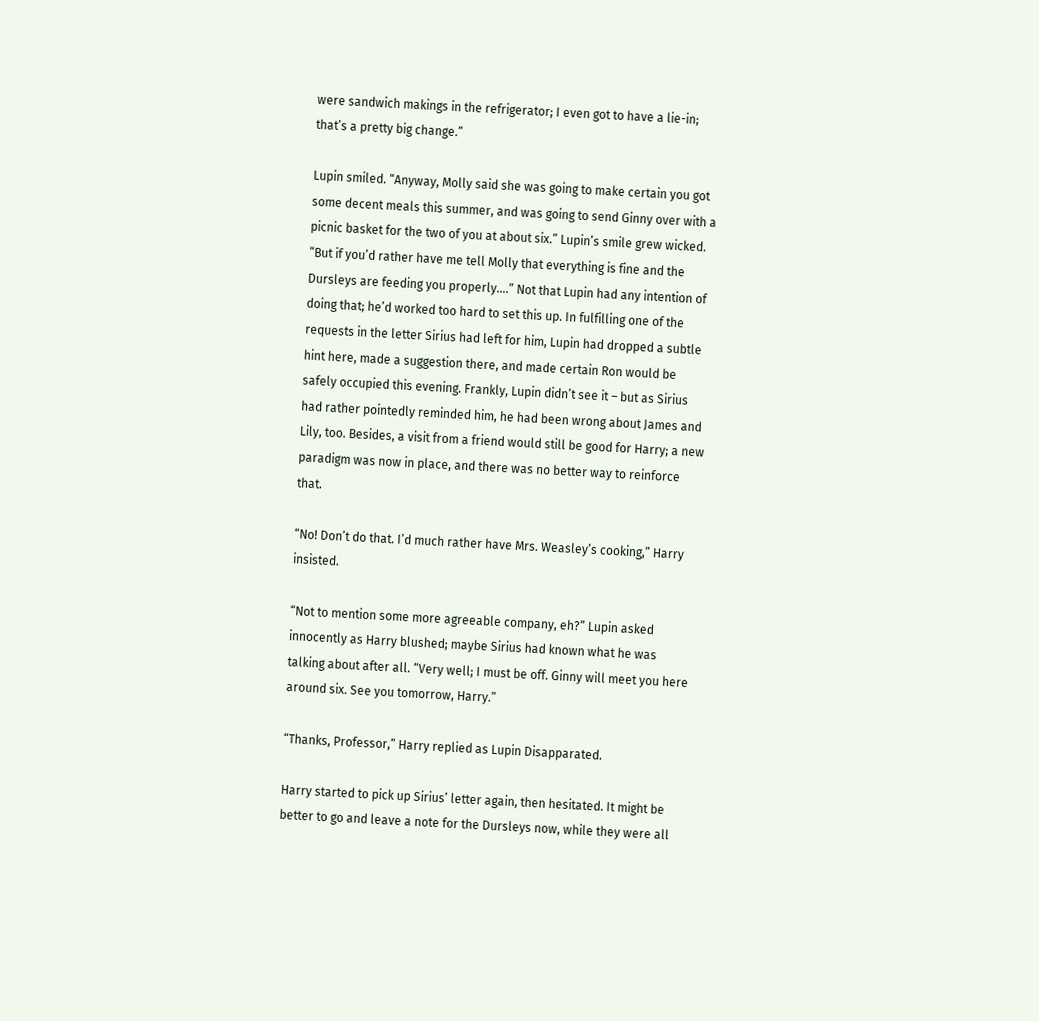were sandwich makings in the refrigerator; I even got to have a lie-in; that’s a pretty big change.”

Lupin smiled. “Anyway, Molly said she was going to make certain you got some decent meals this summer, and was going to send Ginny over with a picnic basket for the two of you at about six.” Lupin’s smile grew wicked. “But if you’d rather have me tell Molly that everything is fine and the Dursleys are feeding you properly….” Not that Lupin had any intention of doing that; he’d worked too hard to set this up. In fulfilling one of the requests in the letter Sirius had left for him, Lupin had dropped a subtle hint here, made a suggestion there, and made certain Ron would be safely occupied this evening. Frankly, Lupin didn’t see it – but as Sirius had rather pointedly reminded him, he had been wrong about James and Lily, too. Besides, a visit from a friend would still be good for Harry; a new paradigm was now in place, and there was no better way to reinforce that.

“No! Don’t do that. I’d much rather have Mrs. Weasley’s cooking,” Harry insisted.

“Not to mention some more agreeable company, eh?” Lupin asked innocently as Harry blushed; maybe Sirius had known what he was talking about after all. “Very well; I must be off. Ginny will meet you here around six. See you tomorrow, Harry.”

“Thanks, Professor,” Harry replied as Lupin Disapparated.

Harry started to pick up Sirius’ letter again, then hesitated. It might be better to go and leave a note for the Dursleys now, while they were all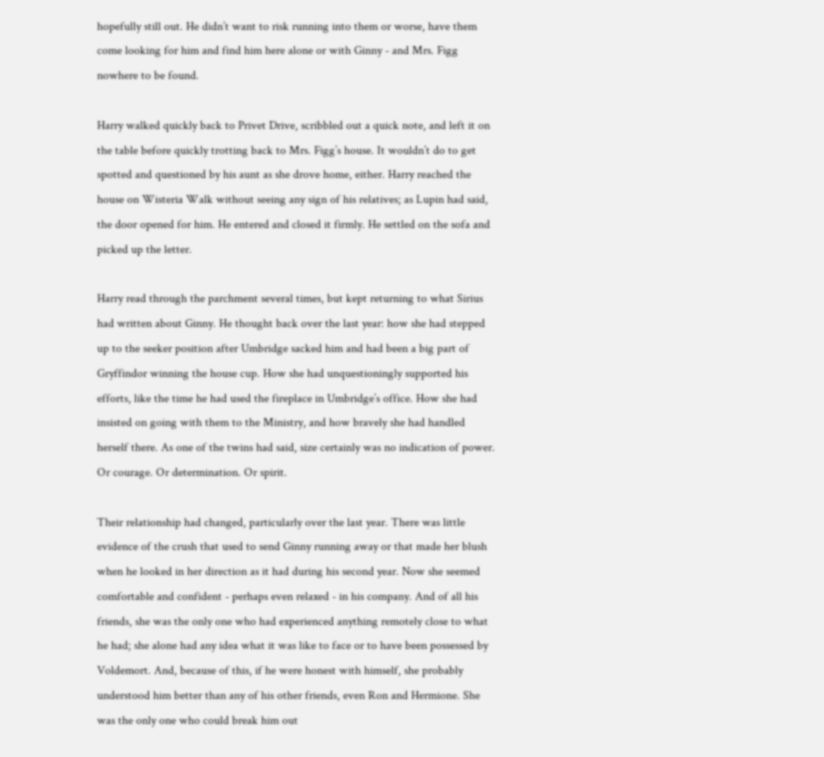hopefully still out. He didn’t want to risk running into them or worse, have them come looking for him and find him here alone or with Ginny - and Mrs. Figg nowhere to be found.

Harry walked quickly back to Privet Drive, scribbled out a quick note, and left it on the table before quickly trotting back to Mrs. Figg’s house. It wouldn’t do to get spotted and questioned by his aunt as she drove home, either. Harry reached the house on Wisteria Walk without seeing any sign of his relatives; as Lupin had said, the door opened for him. He entered and closed it firmly. He settled on the sofa and picked up the letter.

Harry read through the parchment several times, but kept returning to what Sirius had written about Ginny. He thought back over the last year: how she had stepped up to the seeker position after Umbridge sacked him and had been a big part of Gryffindor winning the house cup. How she had unquestioningly supported his efforts, like the time he had used the fireplace in Umbridge’s office. How she had insisted on going with them to the Ministry, and how bravely she had handled herself there. As one of the twins had said, size certainly was no indication of power. Or courage. Or determination. Or spirit.

Their relationship had changed, particularly over the last year. There was little evidence of the crush that used to send Ginny running away or that made her blush when he looked in her direction as it had during his second year. Now she seemed comfortable and confident - perhaps even relaxed - in his company. And of all his friends, she was the only one who had experienced anything remotely close to what he had; she alone had any idea what it was like to face or to have been possessed by Voldemort. And, because of this, if he were honest with himself, she probably understood him better than any of his other friends, even Ron and Hermione. She was the only one who could break him out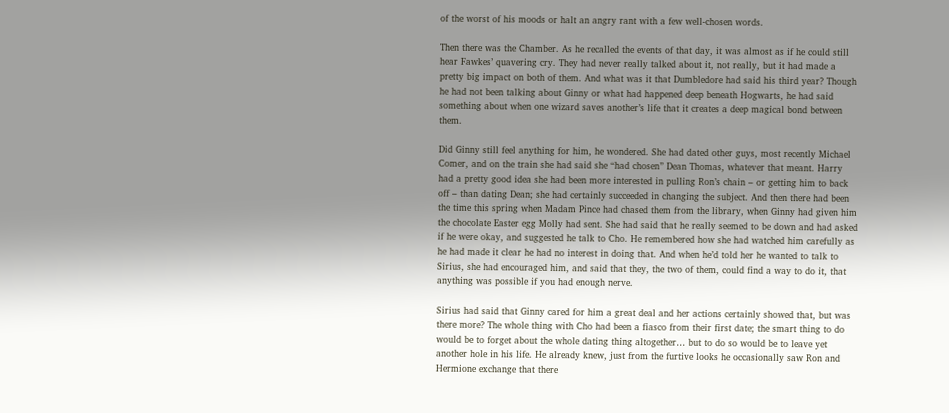of the worst of his moods or halt an angry rant with a few well-chosen words.

Then there was the Chamber. As he recalled the events of that day, it was almost as if he could still hear Fawkes’ quavering cry. They had never really talked about it, not really, but it had made a pretty big impact on both of them. And what was it that Dumbledore had said his third year? Though he had not been talking about Ginny or what had happened deep beneath Hogwarts, he had said something about when one wizard saves another’s life that it creates a deep magical bond between them.

Did Ginny still feel anything for him, he wondered. She had dated other guys, most recently Michael Comer, and on the train she had said she “had chosen” Dean Thomas, whatever that meant. Harry had a pretty good idea she had been more interested in pulling Ron’s chain – or getting him to back off – than dating Dean; she had certainly succeeded in changing the subject. And then there had been the time this spring when Madam Pince had chased them from the library, when Ginny had given him the chocolate Easter egg Molly had sent. She had said that he really seemed to be down and had asked if he were okay, and suggested he talk to Cho. He remembered how she had watched him carefully as he had made it clear he had no interest in doing that. And when he’d told her he wanted to talk to Sirius, she had encouraged him, and said that they, the two of them, could find a way to do it, that anything was possible if you had enough nerve.

Sirius had said that Ginny cared for him a great deal and her actions certainly showed that, but was there more? The whole thing with Cho had been a fiasco from their first date; the smart thing to do would be to forget about the whole dating thing altogether… but to do so would be to leave yet another hole in his life. He already knew, just from the furtive looks he occasionally saw Ron and Hermione exchange that there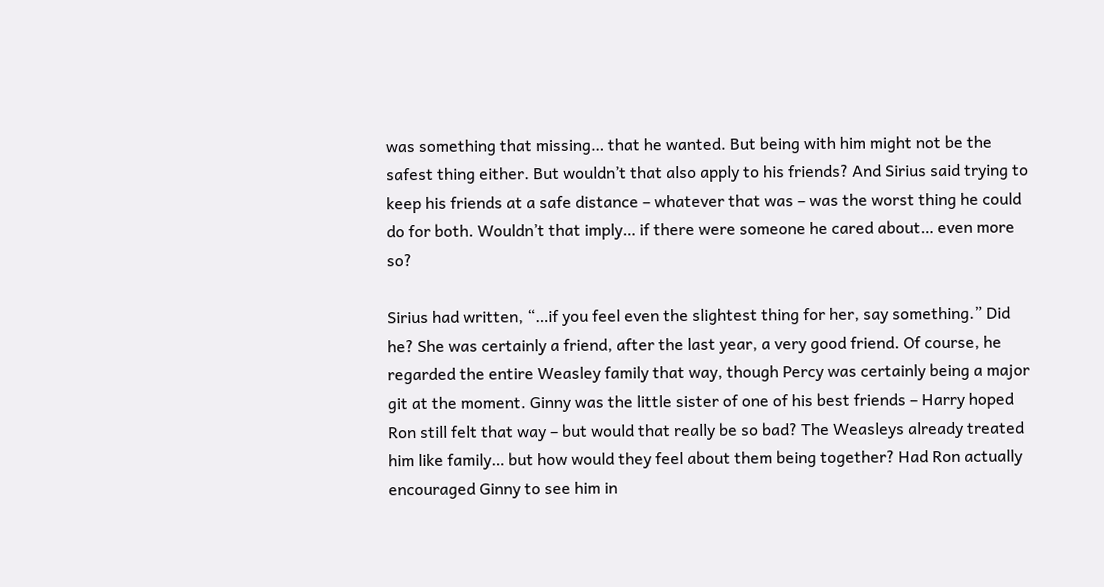was something that missing… that he wanted. But being with him might not be the safest thing either. But wouldn’t that also apply to his friends? And Sirius said trying to keep his friends at a safe distance – whatever that was – was the worst thing he could do for both. Wouldn’t that imply… if there were someone he cared about… even more so?

Sirius had written, “…if you feel even the slightest thing for her, say something.” Did he? She was certainly a friend, after the last year, a very good friend. Of course, he regarded the entire Weasley family that way, though Percy was certainly being a major git at the moment. Ginny was the little sister of one of his best friends – Harry hoped Ron still felt that way – but would that really be so bad? The Weasleys already treated him like family… but how would they feel about them being together? Had Ron actually encouraged Ginny to see him in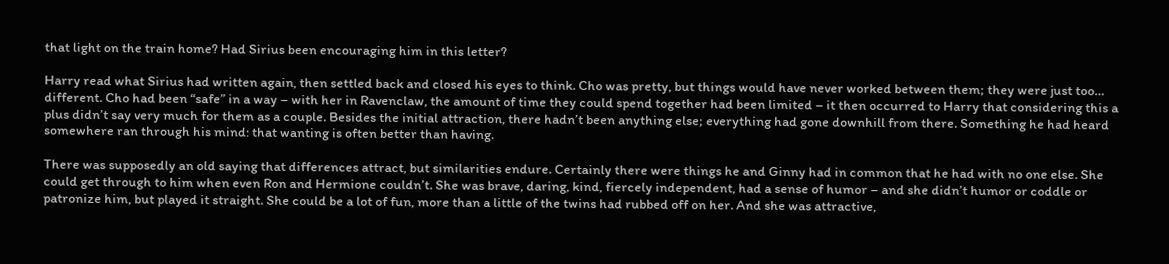that light on the train home? Had Sirius been encouraging him in this letter?

Harry read what Sirius had written again, then settled back and closed his eyes to think. Cho was pretty, but things would have never worked between them; they were just too… different. Cho had been “safe” in a way – with her in Ravenclaw, the amount of time they could spend together had been limited – it then occurred to Harry that considering this a plus didn’t say very much for them as a couple. Besides the initial attraction, there hadn’t been anything else; everything had gone downhill from there. Something he had heard somewhere ran through his mind: that wanting is often better than having.

There was supposedly an old saying that differences attract, but similarities endure. Certainly there were things he and Ginny had in common that he had with no one else. She could get through to him when even Ron and Hermione couldn’t. She was brave, daring, kind, fiercely independent, had a sense of humor – and she didn’t humor or coddle or patronize him, but played it straight. She could be a lot of fun, more than a little of the twins had rubbed off on her. And she was attractive,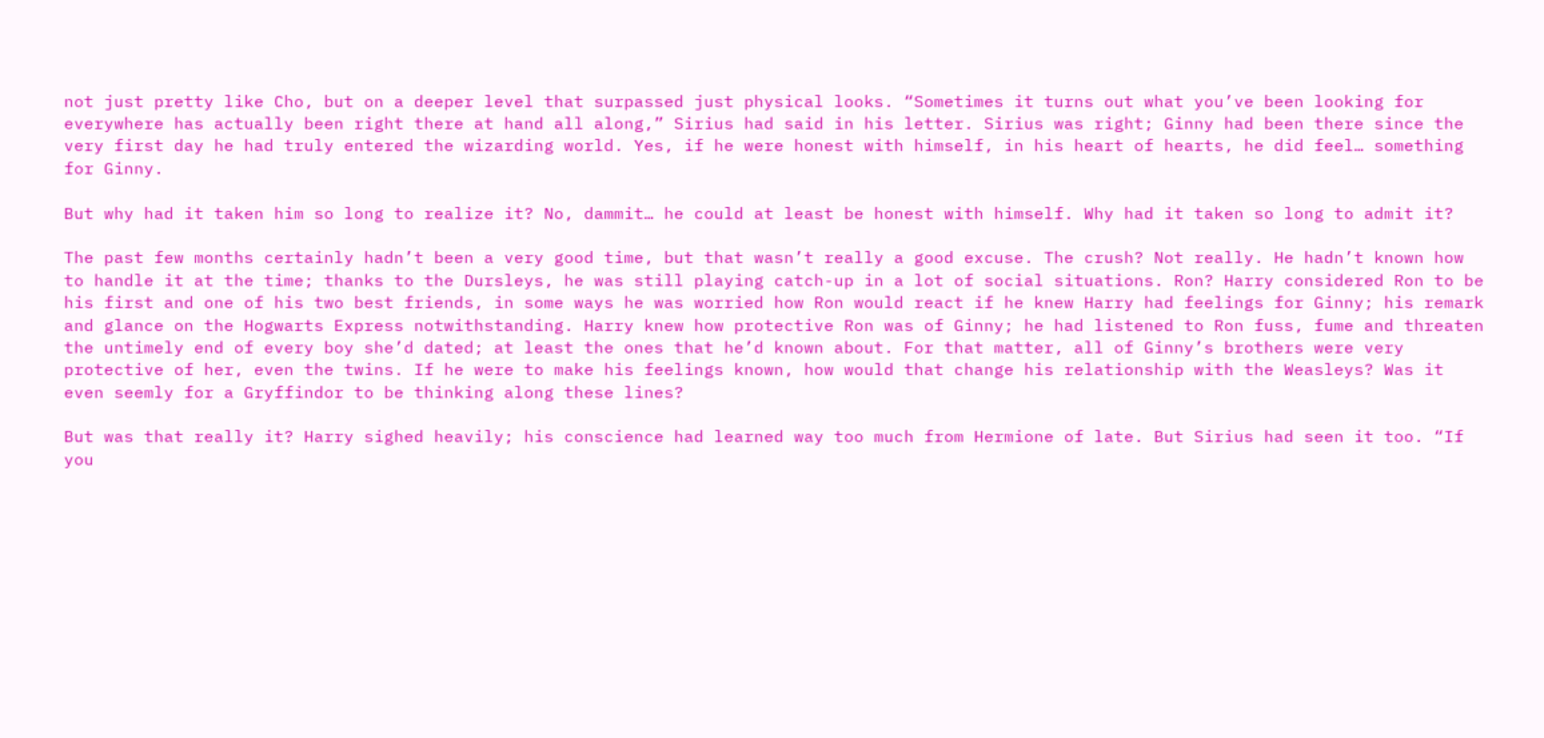not just pretty like Cho, but on a deeper level that surpassed just physical looks. “Sometimes it turns out what you’ve been looking for everywhere has actually been right there at hand all along,” Sirius had said in his letter. Sirius was right; Ginny had been there since the very first day he had truly entered the wizarding world. Yes, if he were honest with himself, in his heart of hearts, he did feel… something for Ginny.

But why had it taken him so long to realize it? No, dammit… he could at least be honest with himself. Why had it taken so long to admit it?

The past few months certainly hadn’t been a very good time, but that wasn’t really a good excuse. The crush? Not really. He hadn’t known how to handle it at the time; thanks to the Dursleys, he was still playing catch-up in a lot of social situations. Ron? Harry considered Ron to be his first and one of his two best friends, in some ways he was worried how Ron would react if he knew Harry had feelings for Ginny; his remark and glance on the Hogwarts Express notwithstanding. Harry knew how protective Ron was of Ginny; he had listened to Ron fuss, fume and threaten the untimely end of every boy she’d dated; at least the ones that he’d known about. For that matter, all of Ginny’s brothers were very protective of her, even the twins. If he were to make his feelings known, how would that change his relationship with the Weasleys? Was it even seemly for a Gryffindor to be thinking along these lines?

But was that really it? Harry sighed heavily; his conscience had learned way too much from Hermione of late. But Sirius had seen it too. “If you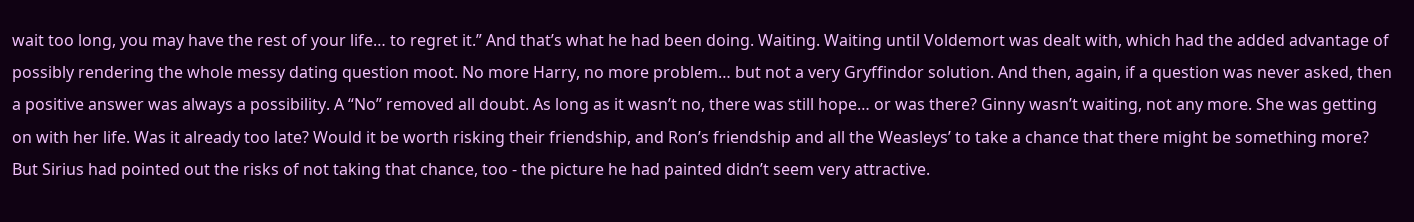wait too long, you may have the rest of your life… to regret it.” And that’s what he had been doing. Waiting. Waiting until Voldemort was dealt with, which had the added advantage of possibly rendering the whole messy dating question moot. No more Harry, no more problem… but not a very Gryffindor solution. And then, again, if a question was never asked, then a positive answer was always a possibility. A “No” removed all doubt. As long as it wasn’t no, there was still hope… or was there? Ginny wasn’t waiting, not any more. She was getting on with her life. Was it already too late? Would it be worth risking their friendship, and Ron’s friendship and all the Weasleys’ to take a chance that there might be something more? But Sirius had pointed out the risks of not taking that chance, too - the picture he had painted didn’t seem very attractive.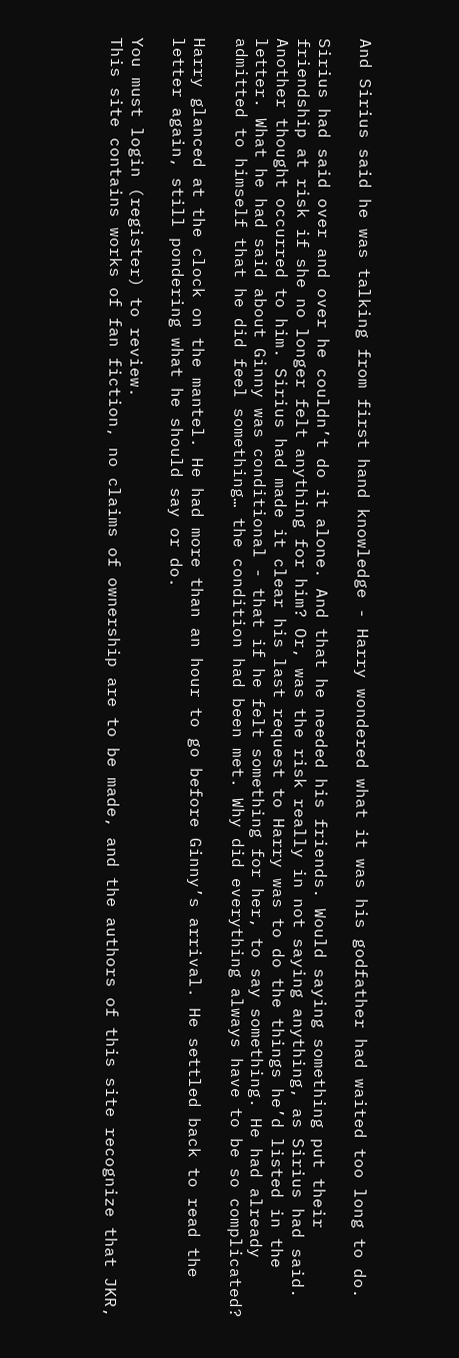And Sirius said he was talking from first hand knowledge - Harry wondered what it was his godfather had waited too long to do.

Sirius had said over and over he couldn’t do it alone. And that he needed his friends. Would saying something put their friendship at risk if she no longer felt anything for him? Or, was the risk really in not saying anything, as Sirius had said. Another thought occurred to him. Sirius had made it clear his last request to Harry was to do the things he’d listed in the letter. What he had said about Ginny was conditional - that if he felt something for her, to say something. He had already admitted to himself that he did feel something… the condition had been met. Why did everything always have to be so complicated?

Harry glanced at the clock on the mantel. He had more than an hour to go before Ginny’s arrival. He settled back to read the letter again, still pondering what he should say or do.

You must login (register) to review.
This site contains works of fan fiction, no claims of ownership are to be made, and the authors of this site recognize that JKR,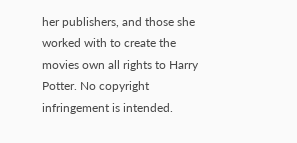her publishers, and those she worked with to create the movies own all rights to Harry Potter. No copyright infringement is intended.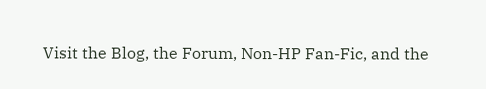Visit the Blog, the Forum, Non-HP Fan-Fic, and the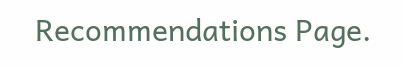Recommendations Page.